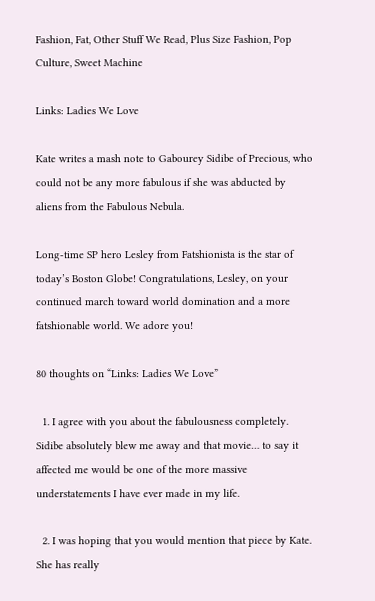Fashion, Fat, Other Stuff We Read, Plus Size Fashion, Pop Culture, Sweet Machine

Links: Ladies We Love

Kate writes a mash note to Gabourey Sidibe of Precious, who could not be any more fabulous if she was abducted by aliens from the Fabulous Nebula.

Long-time SP hero Lesley from Fatshionista is the star of today’s Boston Globe! Congratulations, Lesley, on your continued march toward world domination and a more fatshionable world. We adore you!

80 thoughts on “Links: Ladies We Love”

  1. I agree with you about the fabulousness completely. Sidibe absolutely blew me away and that movie… to say it affected me would be one of the more massive understatements I have ever made in my life.

  2. I was hoping that you would mention that piece by Kate. She has really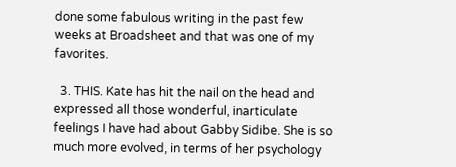done some fabulous writing in the past few weeks at Broadsheet and that was one of my favorites.

  3. THIS. Kate has hit the nail on the head and expressed all those wonderful, inarticulate feelings I have had about Gabby Sidibe. She is so much more evolved, in terms of her psychology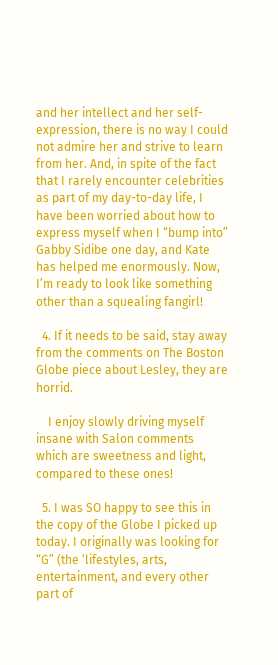and her intellect and her self-expression, there is no way I could not admire her and strive to learn from her. And, in spite of the fact that I rarely encounter celebrities as part of my day-to-day life, I have been worried about how to express myself when I “bump into” Gabby Sidibe one day, and Kate has helped me enormously. Now, I’m ready to look like something other than a squealing fangirl!

  4. If it needs to be said, stay away from the comments on The Boston Globe piece about Lesley, they are horrid.

    I enjoy slowly driving myself insane with Salon comments which are sweetness and light, compared to these ones!

  5. I was SO happy to see this in the copy of the Globe I picked up today. I originally was looking for “G” (the ‘lifestyles, arts, entertainment, and every other part of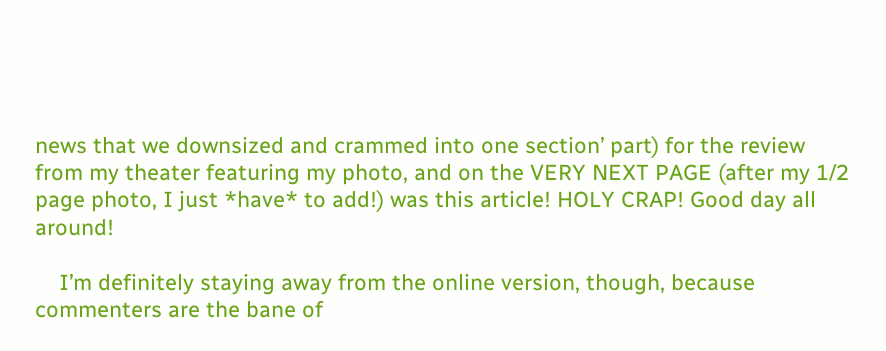news that we downsized and crammed into one section’ part) for the review from my theater featuring my photo, and on the VERY NEXT PAGE (after my 1/2 page photo, I just *have* to add!) was this article! HOLY CRAP! Good day all around!

    I’m definitely staying away from the online version, though, because commenters are the bane of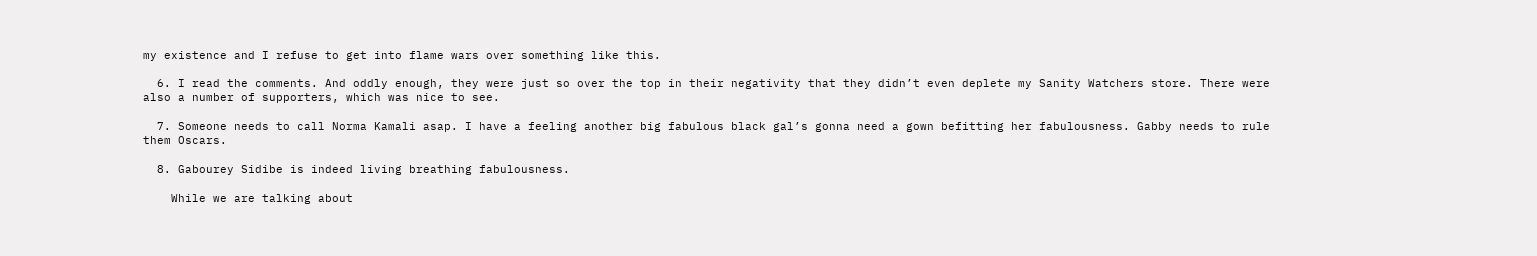my existence and I refuse to get into flame wars over something like this.

  6. I read the comments. And oddly enough, they were just so over the top in their negativity that they didn’t even deplete my Sanity Watchers store. There were also a number of supporters, which was nice to see.

  7. Someone needs to call Norma Kamali asap. I have a feeling another big fabulous black gal’s gonna need a gown befitting her fabulousness. Gabby needs to rule them Oscars.

  8. Gabourey Sidibe is indeed living breathing fabulousness.

    While we are talking about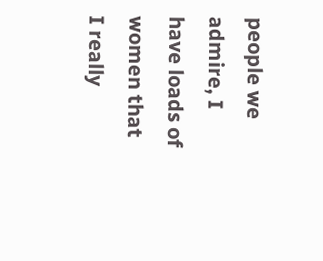people we admire, I have loads of women that I really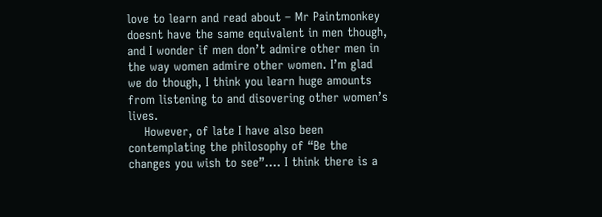love to learn and read about – Mr Paintmonkey doesnt have the same equivalent in men though, and I wonder if men don’t admire other men in the way women admire other women. I’m glad we do though, I think you learn huge amounts from listening to and disovering other women’s lives.
    However, of late I have also been contemplating the philosophy of “Be the changes you wish to see”…. I think there is a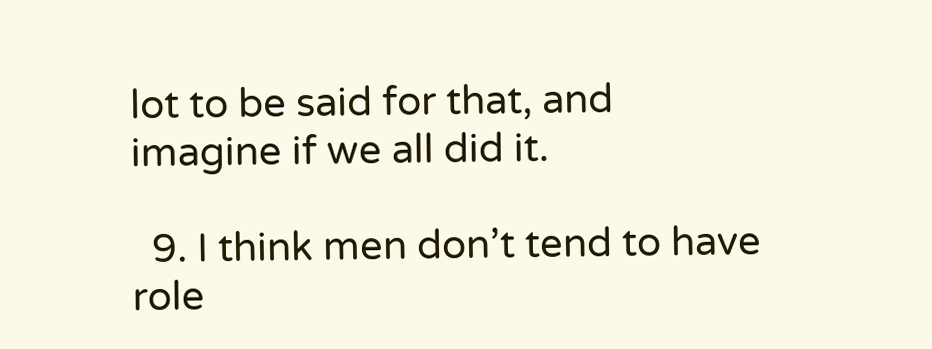lot to be said for that, and imagine if we all did it.

  9. I think men don’t tend to have role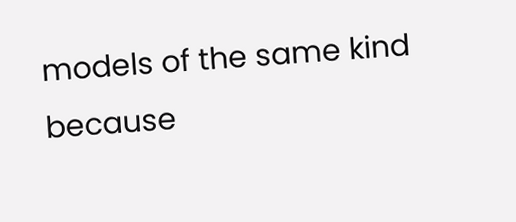models of the same kind because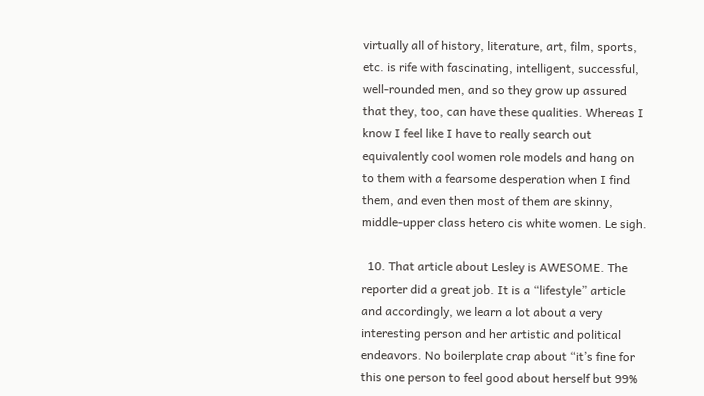virtually all of history, literature, art, film, sports, etc. is rife with fascinating, intelligent, successful, well-rounded men, and so they grow up assured that they, too, can have these qualities. Whereas I know I feel like I have to really search out equivalently cool women role models and hang on to them with a fearsome desperation when I find them, and even then most of them are skinny, middle-upper class hetero cis white women. Le sigh.

  10. That article about Lesley is AWESOME. The reporter did a great job. It is a “lifestyle” article and accordingly, we learn a lot about a very interesting person and her artistic and political endeavors. No boilerplate crap about “it’s fine for this one person to feel good about herself but 99%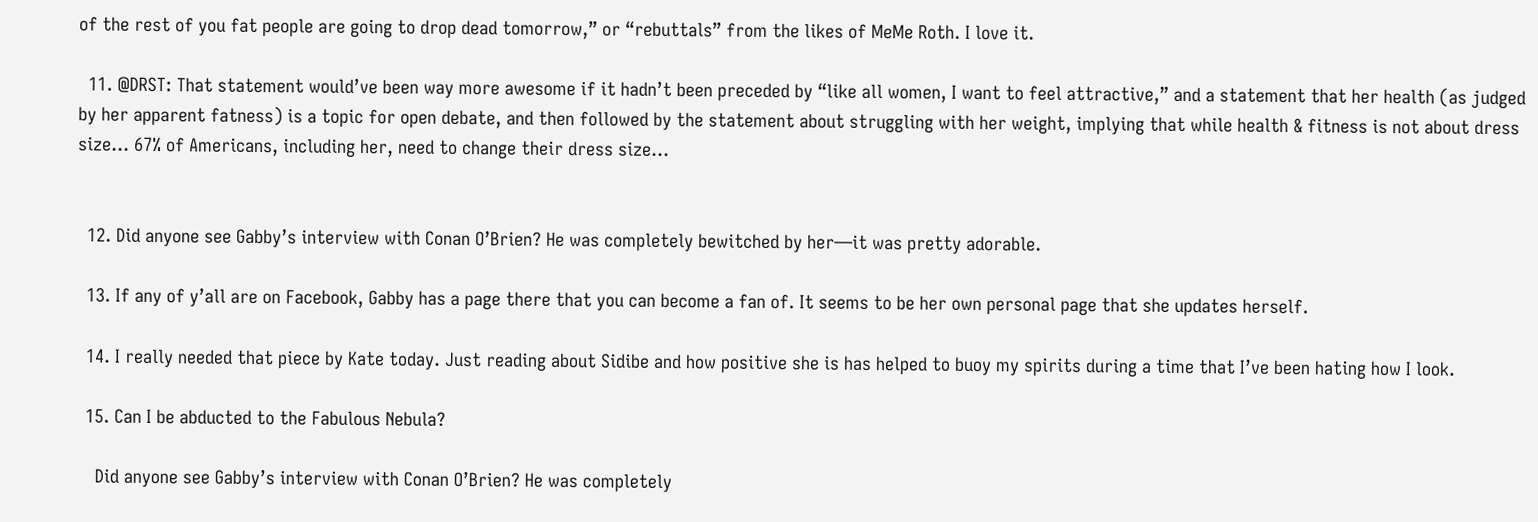of the rest of you fat people are going to drop dead tomorrow,” or “rebuttals” from the likes of MeMe Roth. I love it.

  11. @DRST: That statement would’ve been way more awesome if it hadn’t been preceded by “like all women, I want to feel attractive,” and a statement that her health (as judged by her apparent fatness) is a topic for open debate, and then followed by the statement about struggling with her weight, implying that while health & fitness is not about dress size… 67% of Americans, including her, need to change their dress size…


  12. Did anyone see Gabby’s interview with Conan O’Brien? He was completely bewitched by her—it was pretty adorable.

  13. If any of y’all are on Facebook, Gabby has a page there that you can become a fan of. It seems to be her own personal page that she updates herself.

  14. I really needed that piece by Kate today. Just reading about Sidibe and how positive she is has helped to buoy my spirits during a time that I’ve been hating how I look.

  15. Can I be abducted to the Fabulous Nebula?

    Did anyone see Gabby’s interview with Conan O’Brien? He was completely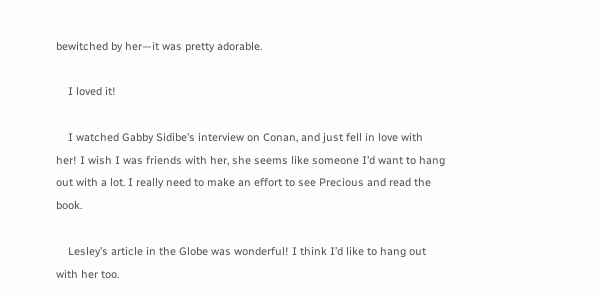bewitched by her—it was pretty adorable.

    I loved it!

    I watched Gabby Sidibe’s interview on Conan, and just fell in love with her! I wish I was friends with her, she seems like someone I’d want to hang out with a lot. I really need to make an effort to see Precious and read the book.

    Lesley’s article in the Globe was wonderful! I think I’d like to hang out with her too.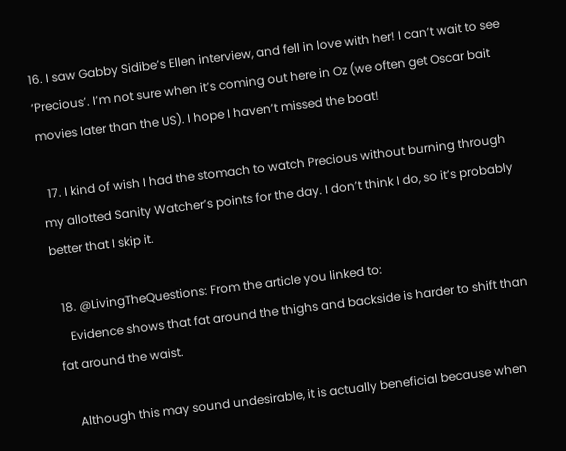16. I saw Gabby Sidibe’s Ellen interview, and fell in love with her! I can’t wait to see ‘Precious’. I’m not sure when it’s coming out here in Oz (we often get Oscar bait movies later than the US). I hope I haven’t missed the boat!

  17. I kind of wish I had the stomach to watch Precious without burning through my allotted Sanity Watcher’s points for the day. I don’t think I do, so it’s probably better that I skip it.

  18. @LivingTheQuestions: From the article you linked to:
    Evidence shows that fat around the thighs and backside is harder to shift than fat around the waist.

    Although this may sound undesirable, it is actually beneficial because when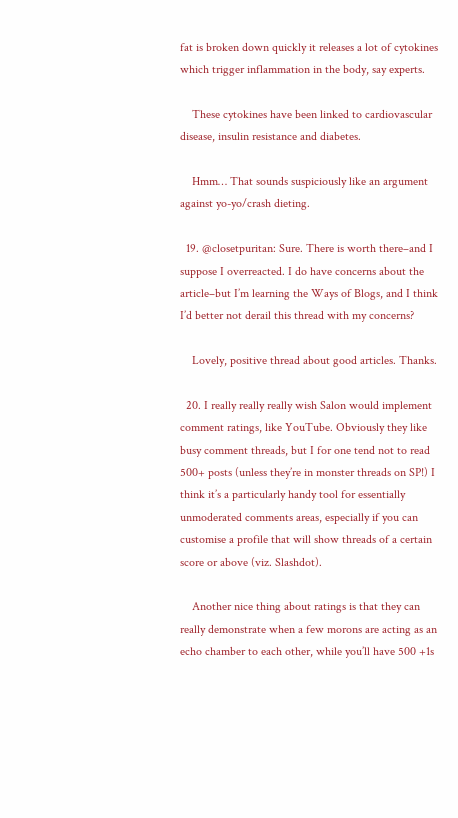fat is broken down quickly it releases a lot of cytokines which trigger inflammation in the body, say experts.

    These cytokines have been linked to cardiovascular disease, insulin resistance and diabetes.

    Hmm… That sounds suspiciously like an argument against yo-yo/crash dieting.

  19. @closetpuritan: Sure. There is worth there–and I suppose I overreacted. I do have concerns about the article–but I’m learning the Ways of Blogs, and I think I’d better not derail this thread with my concerns?

    Lovely, positive thread about good articles. Thanks.

  20. I really really really wish Salon would implement comment ratings, like YouTube. Obviously they like busy comment threads, but I for one tend not to read 500+ posts (unless they’re in monster threads on SP!) I think it’s a particularly handy tool for essentially unmoderated comments areas, especially if you can customise a profile that will show threads of a certain score or above (viz. Slashdot).

    Another nice thing about ratings is that they can really demonstrate when a few morons are acting as an echo chamber to each other, while you’ll have 500 +1s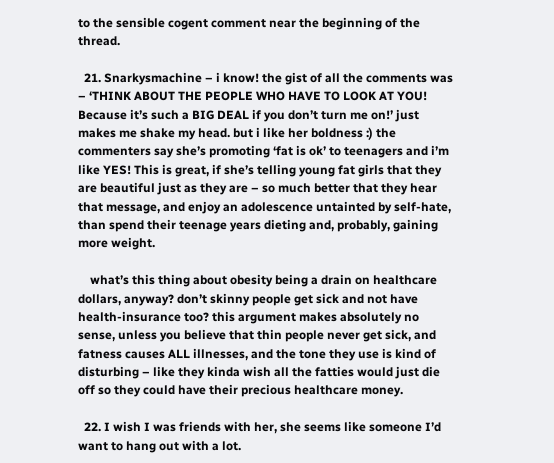to the sensible cogent comment near the beginning of the thread.

  21. Snarkysmachine – i know! the gist of all the comments was – ‘THINK ABOUT THE PEOPLE WHO HAVE TO LOOK AT YOU! Because it’s such a BIG DEAL if you don’t turn me on!’ just makes me shake my head. but i like her boldness :) the commenters say she’s promoting ‘fat is ok’ to teenagers and i’m like YES! This is great, if she’s telling young fat girls that they are beautiful just as they are – so much better that they hear that message, and enjoy an adolescence untainted by self-hate, than spend their teenage years dieting and, probably, gaining more weight.

    what’s this thing about obesity being a drain on healthcare dollars, anyway? don’t skinny people get sick and not have health-insurance too? this argument makes absolutely no sense, unless you believe that thin people never get sick, and fatness causes ALL illnesses, and the tone they use is kind of disturbing – like they kinda wish all the fatties would just die off so they could have their precious healthcare money.

  22. I wish I was friends with her, she seems like someone I’d want to hang out with a lot.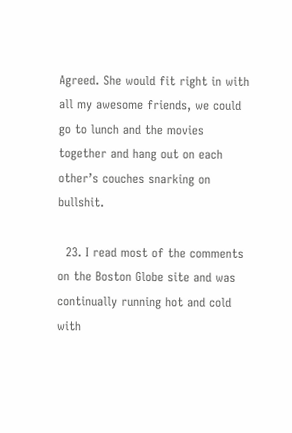Agreed. She would fit right in with all my awesome friends, we could go to lunch and the movies together and hang out on each other’s couches snarking on bullshit.

  23. I read most of the comments on the Boston Globe site and was continually running hot and cold with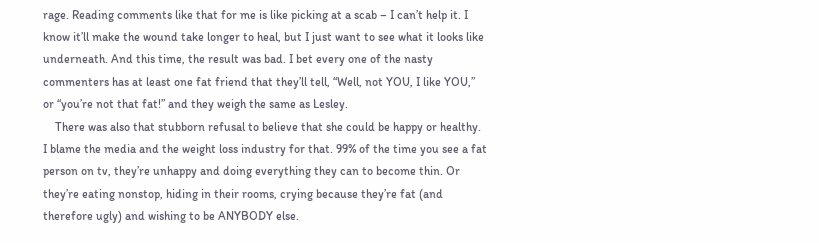rage. Reading comments like that for me is like picking at a scab – I can’t help it. I know it’ll make the wound take longer to heal, but I just want to see what it looks like underneath. And this time, the result was bad. I bet every one of the nasty commenters has at least one fat friend that they’ll tell, “Well, not YOU, I like YOU,” or “you’re not that fat!” and they weigh the same as Lesley.
    There was also that stubborn refusal to believe that she could be happy or healthy. I blame the media and the weight loss industry for that. 99% of the time you see a fat person on tv, they’re unhappy and doing everything they can to become thin. Or they’re eating nonstop, hiding in their rooms, crying because they’re fat (and therefore ugly) and wishing to be ANYBODY else.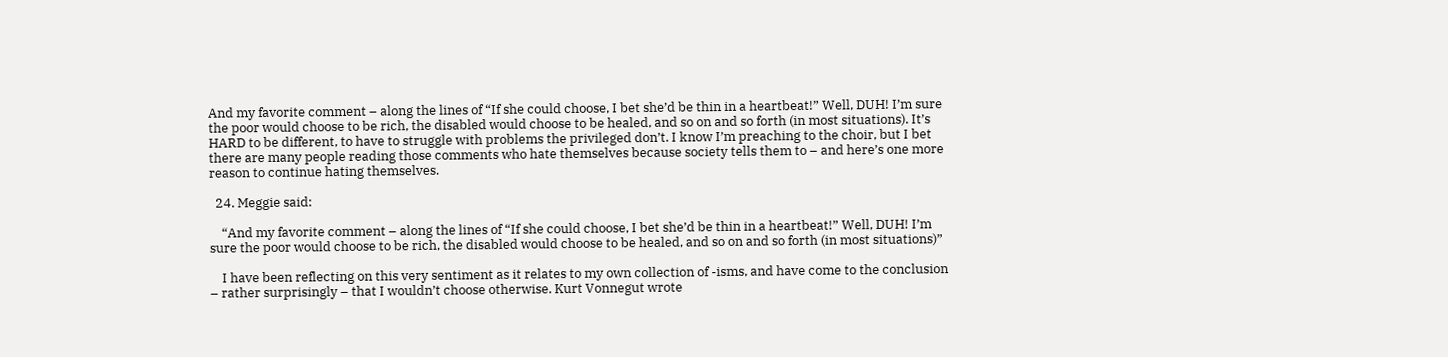And my favorite comment – along the lines of “If she could choose, I bet she’d be thin in a heartbeat!” Well, DUH! I’m sure the poor would choose to be rich, the disabled would choose to be healed, and so on and so forth (in most situations). It’s HARD to be different, to have to struggle with problems the privileged don’t. I know I’m preaching to the choir, but I bet there are many people reading those comments who hate themselves because society tells them to – and here’s one more reason to continue hating themselves.

  24. Meggie said:

    “And my favorite comment – along the lines of “If she could choose, I bet she’d be thin in a heartbeat!” Well, DUH! I’m sure the poor would choose to be rich, the disabled would choose to be healed, and so on and so forth (in most situations)”

    I have been reflecting on this very sentiment as it relates to my own collection of -isms, and have come to the conclusion – rather surprisingly – that I wouldn’t choose otherwise. Kurt Vonnegut wrote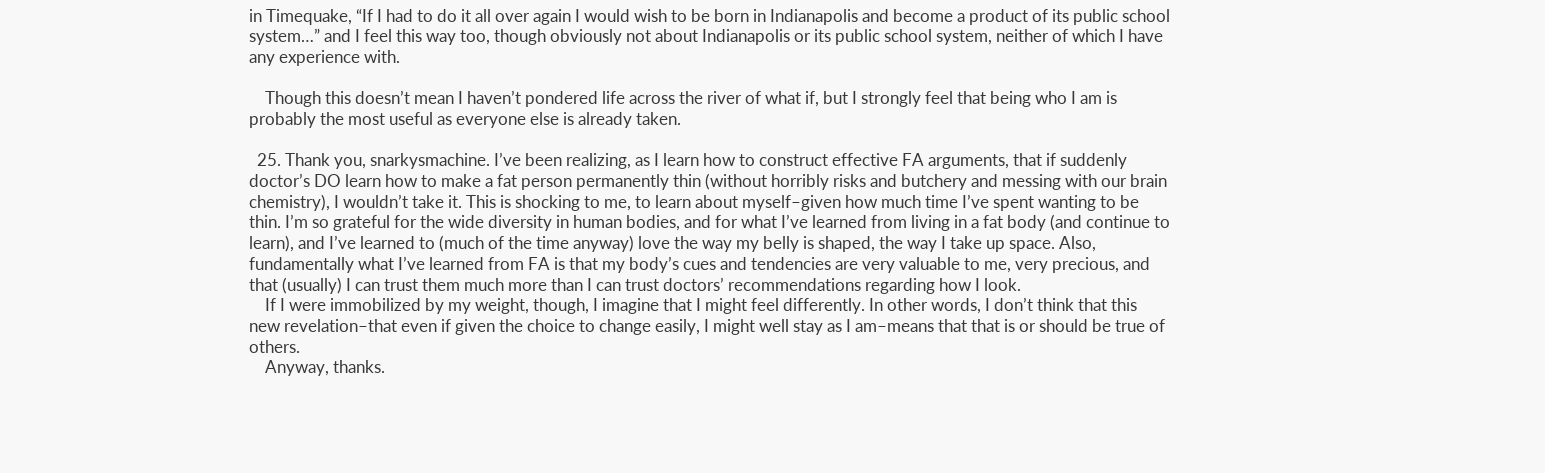in Timequake, “If I had to do it all over again I would wish to be born in Indianapolis and become a product of its public school system…” and I feel this way too, though obviously not about Indianapolis or its public school system, neither of which I have any experience with.

    Though this doesn’t mean I haven’t pondered life across the river of what if, but I strongly feel that being who I am is probably the most useful as everyone else is already taken.

  25. Thank you, snarkysmachine. I’ve been realizing, as I learn how to construct effective FA arguments, that if suddenly doctor’s DO learn how to make a fat person permanently thin (without horribly risks and butchery and messing with our brain chemistry), I wouldn’t take it. This is shocking to me, to learn about myself–given how much time I’ve spent wanting to be thin. I’m so grateful for the wide diversity in human bodies, and for what I’ve learned from living in a fat body (and continue to learn), and I’ve learned to (much of the time anyway) love the way my belly is shaped, the way I take up space. Also, fundamentally what I’ve learned from FA is that my body’s cues and tendencies are very valuable to me, very precious, and that (usually) I can trust them much more than I can trust doctors’ recommendations regarding how I look.
    If I were immobilized by my weight, though, I imagine that I might feel differently. In other words, I don’t think that this new revelation–that even if given the choice to change easily, I might well stay as I am–means that that is or should be true of others.
    Anyway, thanks.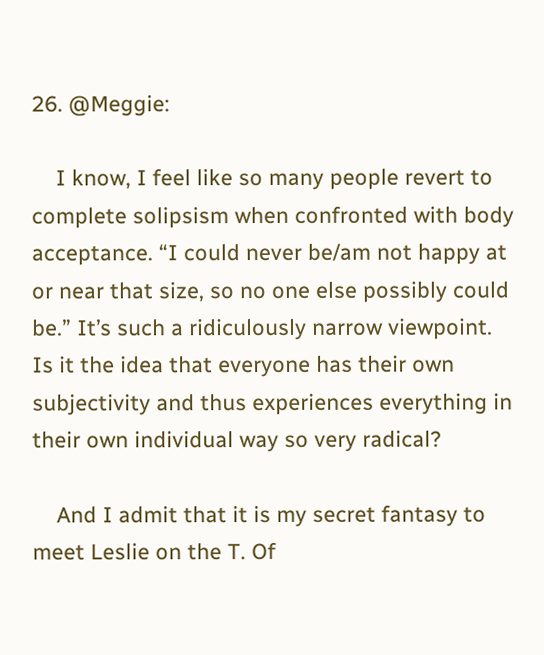26. @Meggie:

    I know, I feel like so many people revert to complete solipsism when confronted with body acceptance. “I could never be/am not happy at or near that size, so no one else possibly could be.” It’s such a ridiculously narrow viewpoint. Is it the idea that everyone has their own subjectivity and thus experiences everything in their own individual way so very radical?

    And I admit that it is my secret fantasy to meet Leslie on the T. Of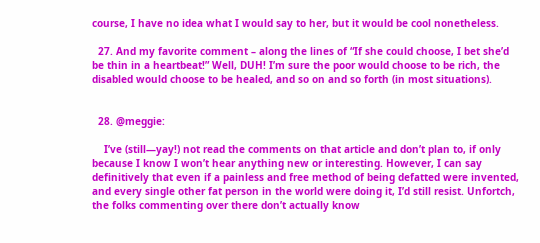course, I have no idea what I would say to her, but it would be cool nonetheless.

  27. And my favorite comment – along the lines of “If she could choose, I bet she’d be thin in a heartbeat!” Well, DUH! I’m sure the poor would choose to be rich, the disabled would choose to be healed, and so on and so forth (in most situations).


  28. @meggie:

    I’ve (still—yay!) not read the comments on that article and don’t plan to, if only because I know I won’t hear anything new or interesting. However, I can say definitively that even if a painless and free method of being defatted were invented, and every single other fat person in the world were doing it, I’d still resist. Unfortch, the folks commenting over there don’t actually know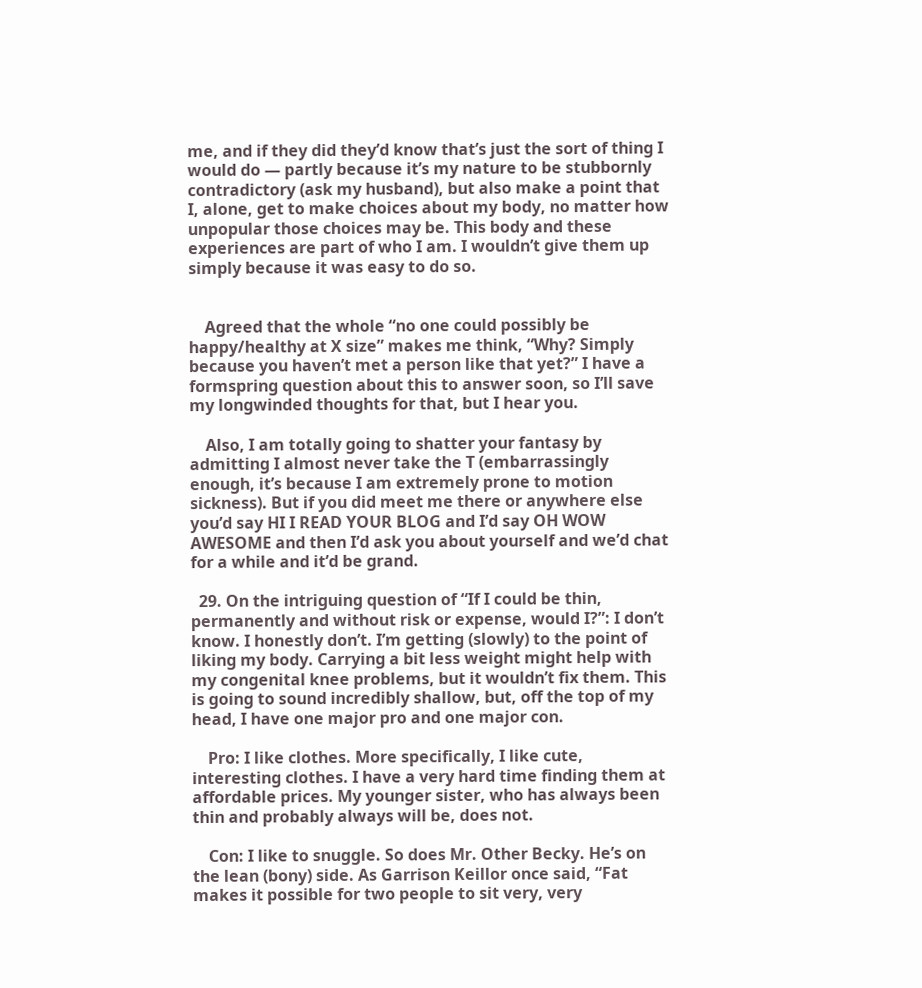me, and if they did they’d know that’s just the sort of thing I would do — partly because it’s my nature to be stubbornly contradictory (ask my husband), but also make a point that I, alone, get to make choices about my body, no matter how unpopular those choices may be. This body and these experiences are part of who I am. I wouldn’t give them up simply because it was easy to do so.


    Agreed that the whole “no one could possibly be happy/healthy at X size” makes me think, “Why? Simply because you haven’t met a person like that yet?” I have a formspring question about this to answer soon, so I’ll save my longwinded thoughts for that, but I hear you.

    Also, I am totally going to shatter your fantasy by admitting I almost never take the T (embarrassingly enough, it’s because I am extremely prone to motion sickness). But if you did meet me there or anywhere else you’d say HI I READ YOUR BLOG and I’d say OH WOW AWESOME and then I’d ask you about yourself and we’d chat for a while and it’d be grand.

  29. On the intriguing question of “If I could be thin, permanently and without risk or expense, would I?”: I don’t know. I honestly don’t. I’m getting (slowly) to the point of liking my body. Carrying a bit less weight might help with my congenital knee problems, but it wouldn’t fix them. This is going to sound incredibly shallow, but, off the top of my head, I have one major pro and one major con.

    Pro: I like clothes. More specifically, I like cute, interesting clothes. I have a very hard time finding them at affordable prices. My younger sister, who has always been thin and probably always will be, does not.

    Con: I like to snuggle. So does Mr. Other Becky. He’s on the lean (bony) side. As Garrison Keillor once said, “Fat makes it possible for two people to sit very, very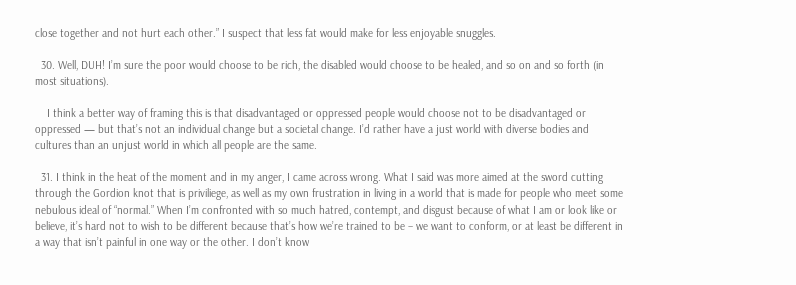close together and not hurt each other.” I suspect that less fat would make for less enjoyable snuggles.

  30. Well, DUH! I’m sure the poor would choose to be rich, the disabled would choose to be healed, and so on and so forth (in most situations).

    I think a better way of framing this is that disadvantaged or oppressed people would choose not to be disadvantaged or oppressed — but that’s not an individual change but a societal change. I’d rather have a just world with diverse bodies and cultures than an unjust world in which all people are the same.

  31. I think in the heat of the moment and in my anger, I came across wrong. What I said was more aimed at the sword cutting through the Gordion knot that is priviliege, as well as my own frustration in living in a world that is made for people who meet some nebulous ideal of “normal.” When I’m confronted with so much hatred, contempt, and disgust because of what I am or look like or believe, it’s hard not to wish to be different because that’s how we’re trained to be – we want to conform, or at least be different in a way that isn’t painful in one way or the other. I don’t know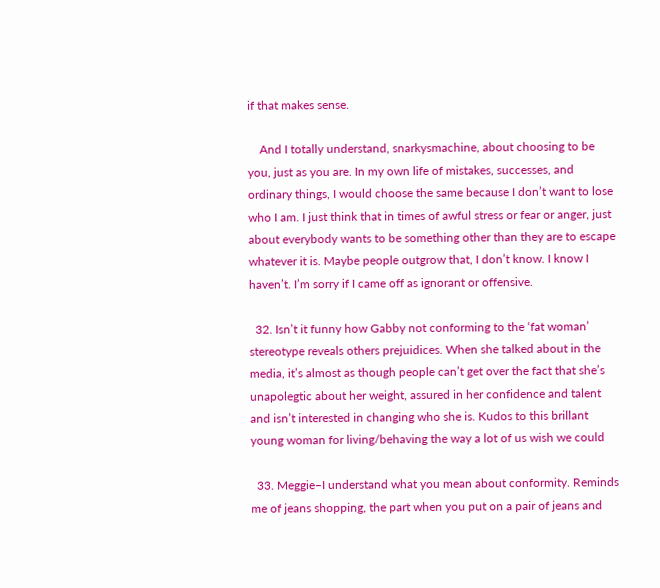if that makes sense.

    And I totally understand, snarkysmachine, about choosing to be you, just as you are. In my own life of mistakes, successes, and ordinary things, I would choose the same because I don’t want to lose who I am. I just think that in times of awful stress or fear or anger, just about everybody wants to be something other than they are to escape whatever it is. Maybe people outgrow that, I don’t know. I know I haven’t. I’m sorry if I came off as ignorant or offensive.

  32. Isn’t it funny how Gabby not conforming to the ‘fat woman’ stereotype reveals others prejuidices. When she talked about in the media, it’s almost as though people can’t get over the fact that she’s unapolegtic about her weight, assured in her confidence and talent and isn’t interested in changing who she is. Kudos to this brillant young woman for living/behaving the way a lot of us wish we could

  33. Meggie–I understand what you mean about conformity. Reminds me of jeans shopping, the part when you put on a pair of jeans and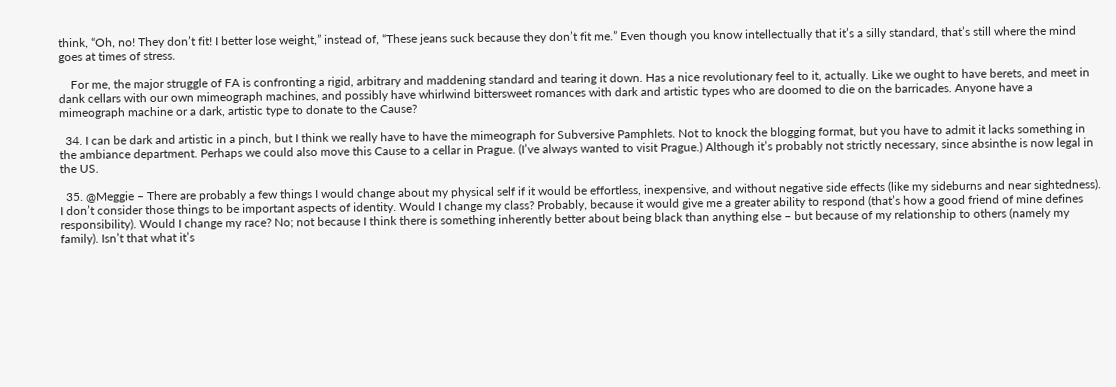think, “Oh, no! They don’t fit! I better lose weight,” instead of, “These jeans suck because they don’t fit me.” Even though you know intellectually that it’s a silly standard, that’s still where the mind goes at times of stress.

    For me, the major struggle of FA is confronting a rigid, arbitrary and maddening standard and tearing it down. Has a nice revolutionary feel to it, actually. Like we ought to have berets, and meet in dank cellars with our own mimeograph machines, and possibly have whirlwind bittersweet romances with dark and artistic types who are doomed to die on the barricades. Anyone have a mimeograph machine or a dark, artistic type to donate to the Cause?

  34. I can be dark and artistic in a pinch, but I think we really have to have the mimeograph for Subversive Pamphlets. Not to knock the blogging format, but you have to admit it lacks something in the ambiance department. Perhaps we could also move this Cause to a cellar in Prague. (I’ve always wanted to visit Prague.) Although it’s probably not strictly necessary, since absinthe is now legal in the US.

  35. @Meggie – There are probably a few things I would change about my physical self if it would be effortless, inexpensive, and without negative side effects (like my sideburns and near sightedness). I don’t consider those things to be important aspects of identity. Would I change my class? Probably, because it would give me a greater ability to respond (that’s how a good friend of mine defines responsibility). Would I change my race? No; not because I think there is something inherently better about being black than anything else – but because of my relationship to others (namely my family). Isn’t that what it’s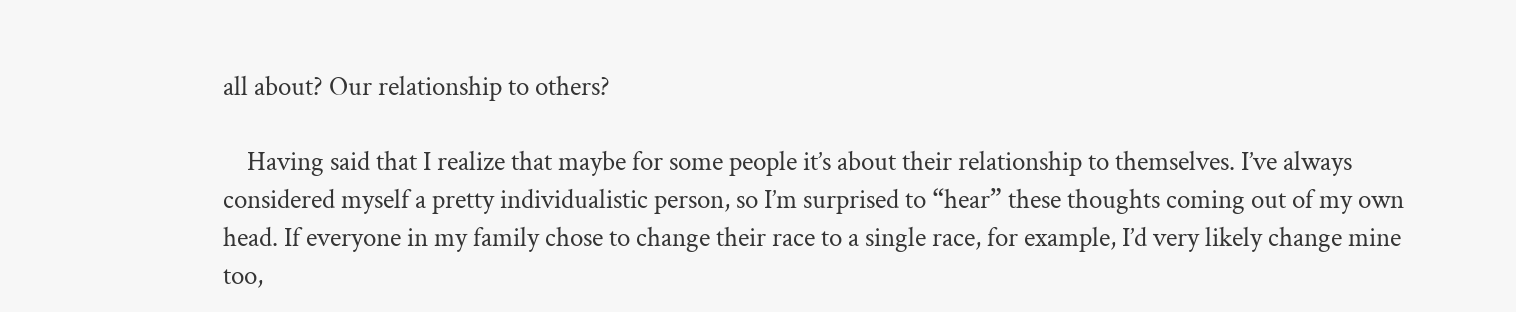all about? Our relationship to others?

    Having said that I realize that maybe for some people it’s about their relationship to themselves. I’ve always considered myself a pretty individualistic person, so I’m surprised to “hear” these thoughts coming out of my own head. If everyone in my family chose to change their race to a single race, for example, I’d very likely change mine too,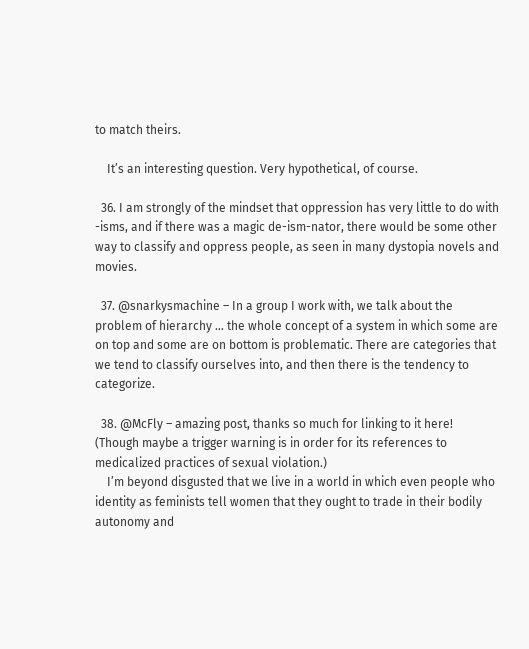to match theirs.

    It’s an interesting question. Very hypothetical, of course.

  36. I am strongly of the mindset that oppression has very little to do with -isms, and if there was a magic de-ism-nator, there would be some other way to classify and oppress people, as seen in many dystopia novels and movies.

  37. @snarkysmachine – In a group I work with, we talk about the problem of hierarchy … the whole concept of a system in which some are on top and some are on bottom is problematic. There are categories that we tend to classify ourselves into, and then there is the tendency to categorize.

  38. @McFly – amazing post, thanks so much for linking to it here! (Though maybe a trigger warning is in order for its references to medicalized practices of sexual violation.)
    I’m beyond disgusted that we live in a world in which even people who identity as feminists tell women that they ought to trade in their bodily autonomy and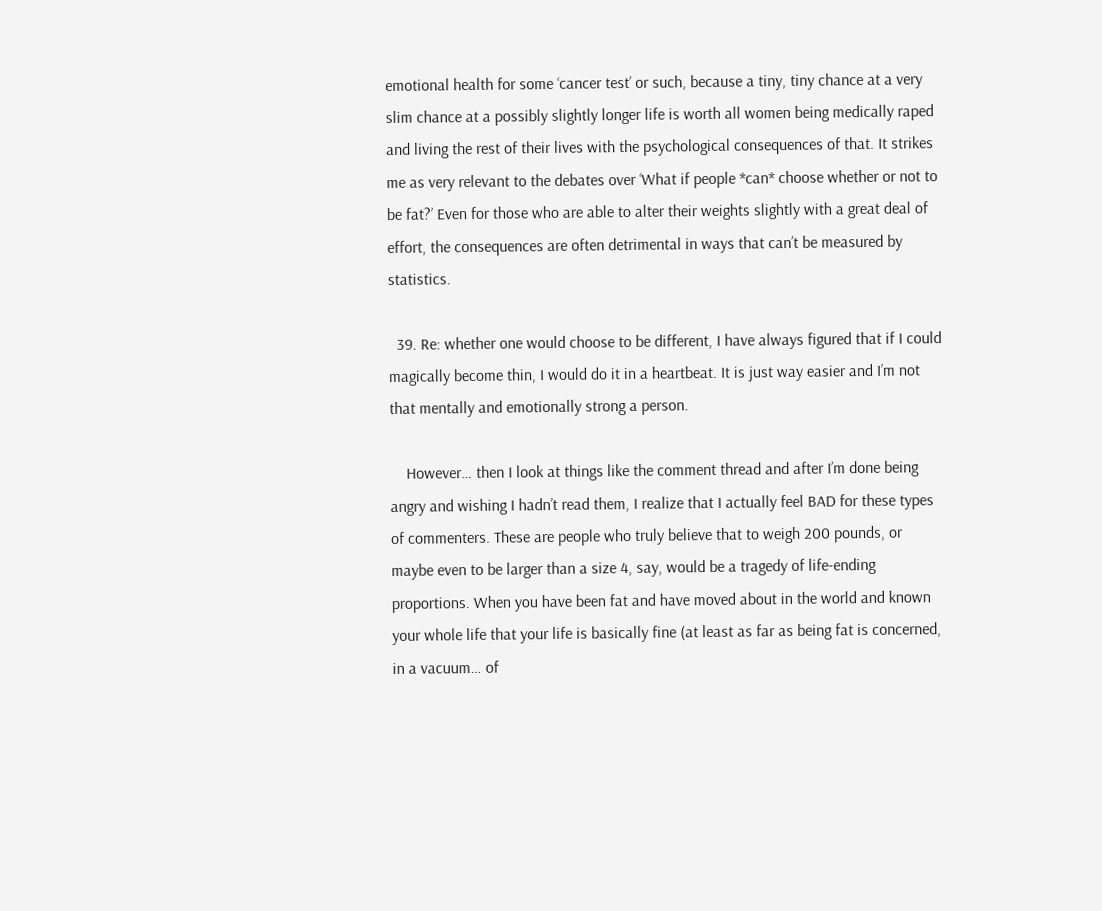emotional health for some ‘cancer test’ or such, because a tiny, tiny chance at a very slim chance at a possibly slightly longer life is worth all women being medically raped and living the rest of their lives with the psychological consequences of that. It strikes me as very relevant to the debates over ‘What if people *can* choose whether or not to be fat?’ Even for those who are able to alter their weights slightly with a great deal of effort, the consequences are often detrimental in ways that can’t be measured by statistics.

  39. Re: whether one would choose to be different, I have always figured that if I could magically become thin, I would do it in a heartbeat. It is just way easier and I’m not that mentally and emotionally strong a person.

    However… then I look at things like the comment thread and after I’m done being angry and wishing I hadn’t read them, I realize that I actually feel BAD for these types of commenters. These are people who truly believe that to weigh 200 pounds, or maybe even to be larger than a size 4, say, would be a tragedy of life-ending proportions. When you have been fat and have moved about in the world and known your whole life that your life is basically fine (at least as far as being fat is concerned, in a vacuum… of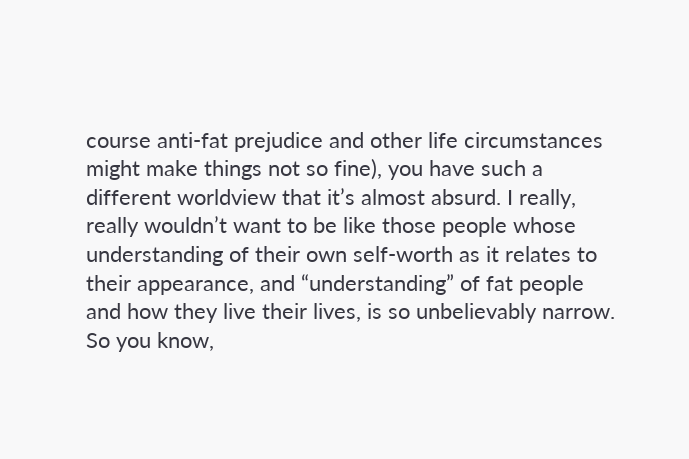course anti-fat prejudice and other life circumstances might make things not so fine), you have such a different worldview that it’s almost absurd. I really, really wouldn’t want to be like those people whose understanding of their own self-worth as it relates to their appearance, and “understanding” of fat people and how they live their lives, is so unbelievably narrow. So you know,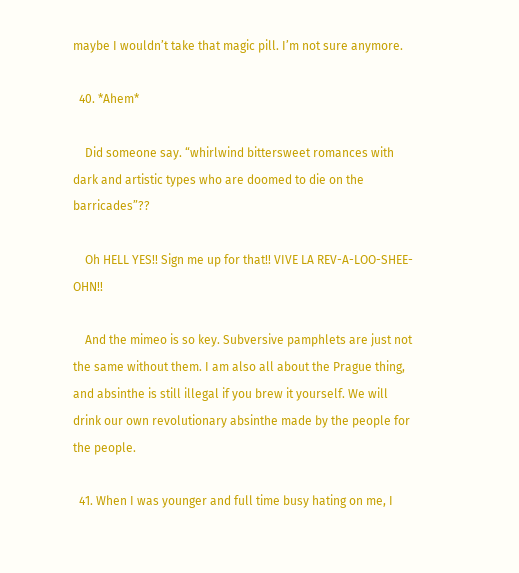maybe I wouldn’t take that magic pill. I’m not sure anymore.

  40. *Ahem*

    Did someone say. “whirlwind bittersweet romances with dark and artistic types who are doomed to die on the barricades”??

    Oh HELL YES!! Sign me up for that!! VIVE LA REV-A-LOO-SHEE-OHN!!

    And the mimeo is so key. Subversive pamphlets are just not the same without them. I am also all about the Prague thing, and absinthe is still illegal if you brew it yourself. We will drink our own revolutionary absinthe made by the people for the people.

  41. When I was younger and full time busy hating on me, I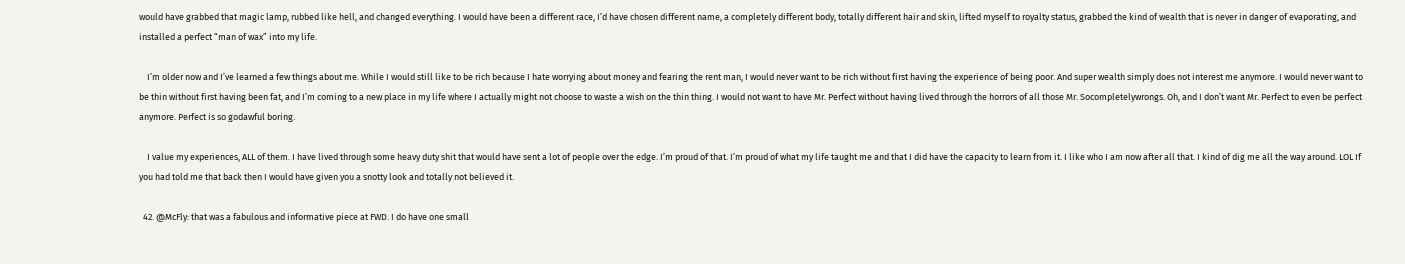would have grabbed that magic lamp, rubbed like hell, and changed everything. I would have been a different race, I’d have chosen different name, a completely different body, totally different hair and skin, lifted myself to royalty status, grabbed the kind of wealth that is never in danger of evaporating, and installed a perfect “man of wax” into my life.

    I’m older now and I’ve learned a few things about me. While I would still like to be rich because I hate worrying about money and fearing the rent man, I would never want to be rich without first having the experience of being poor. And super wealth simply does not interest me anymore. I would never want to be thin without first having been fat, and I’m coming to a new place in my life where I actually might not choose to waste a wish on the thin thing. I would not want to have Mr. Perfect without having lived through the horrors of all those Mr. Socompletelywrongs. Oh, and I don’t want Mr. Perfect to even be perfect anymore. Perfect is so godawful boring.

    I value my experiences, ALL of them. I have lived through some heavy duty shit that would have sent a lot of people over the edge. I’m proud of that. I’m proud of what my life taught me and that I did have the capacity to learn from it. I like who I am now after all that. I kind of dig me all the way around. LOL If you had told me that back then I would have given you a snotty look and totally not believed it.

  42. @McFly: that was a fabulous and informative piece at FWD. I do have one small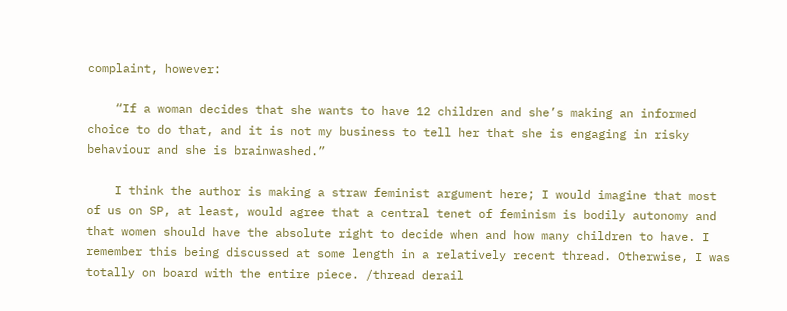complaint, however:

    “If a woman decides that she wants to have 12 children and she’s making an informed choice to do that, and it is not my business to tell her that she is engaging in risky behaviour and she is brainwashed.”

    I think the author is making a straw feminist argument here; I would imagine that most of us on SP, at least, would agree that a central tenet of feminism is bodily autonomy and that women should have the absolute right to decide when and how many children to have. I remember this being discussed at some length in a relatively recent thread. Otherwise, I was totally on board with the entire piece. /thread derail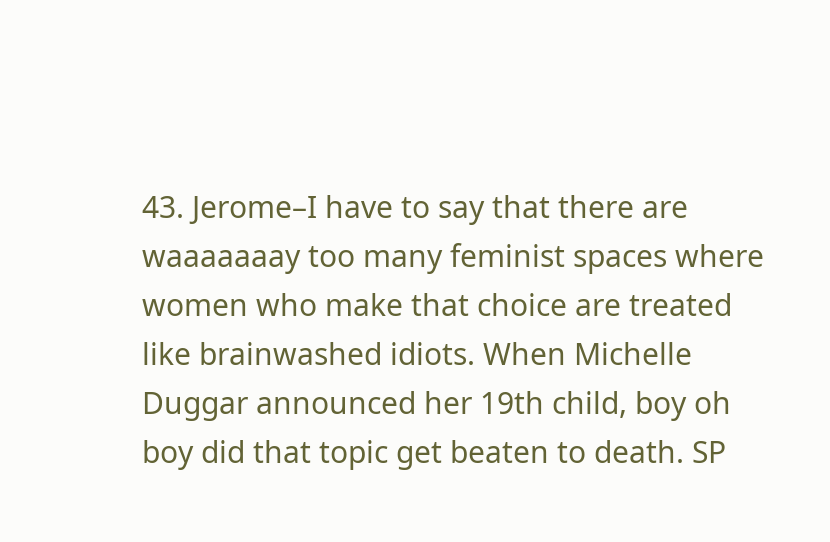43. Jerome–I have to say that there are waaaaaaay too many feminist spaces where women who make that choice are treated like brainwashed idiots. When Michelle Duggar announced her 19th child, boy oh boy did that topic get beaten to death. SP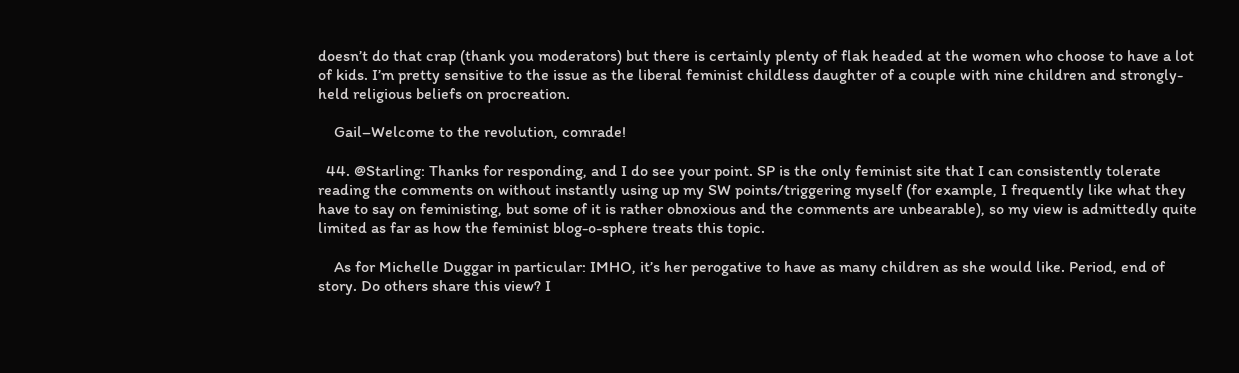doesn’t do that crap (thank you moderators) but there is certainly plenty of flak headed at the women who choose to have a lot of kids. I’m pretty sensitive to the issue as the liberal feminist childless daughter of a couple with nine children and strongly-held religious beliefs on procreation.

    Gail–Welcome to the revolution, comrade!

  44. @Starling: Thanks for responding, and I do see your point. SP is the only feminist site that I can consistently tolerate reading the comments on without instantly using up my SW points/triggering myself (for example, I frequently like what they have to say on feministing, but some of it is rather obnoxious and the comments are unbearable), so my view is admittedly quite limited as far as how the feminist blog-o-sphere treats this topic.

    As for Michelle Duggar in particular: IMHO, it’s her perogative to have as many children as she would like. Period, end of story. Do others share this view? I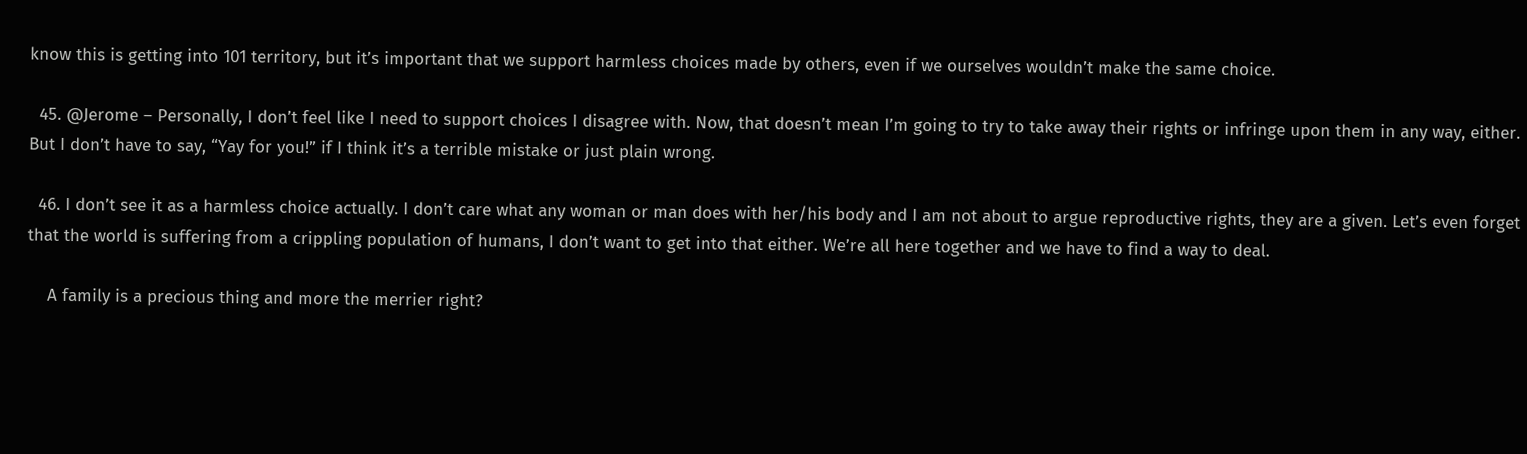know this is getting into 101 territory, but it’s important that we support harmless choices made by others, even if we ourselves wouldn’t make the same choice.

  45. @Jerome – Personally, I don’t feel like I need to support choices I disagree with. Now, that doesn’t mean I’m going to try to take away their rights or infringe upon them in any way, either. But I don’t have to say, “Yay for you!” if I think it’s a terrible mistake or just plain wrong.

  46. I don’t see it as a harmless choice actually. I don’t care what any woman or man does with her/his body and I am not about to argue reproductive rights, they are a given. Let’s even forget that the world is suffering from a crippling population of humans, I don’t want to get into that either. We’re all here together and we have to find a way to deal.

    A family is a precious thing and more the merrier right?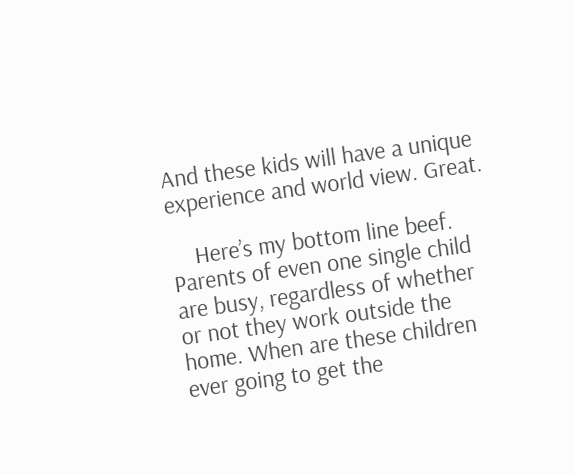And these kids will have a unique experience and world view. Great.

    Here’s my bottom line beef. Parents of even one single child are busy, regardless of whether or not they work outside the home. When are these children ever going to get the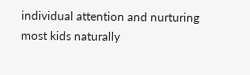individual attention and nurturing most kids naturally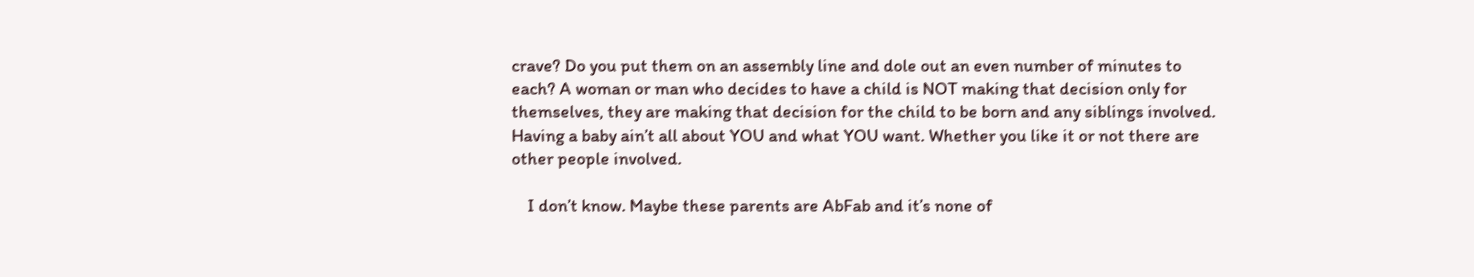crave? Do you put them on an assembly line and dole out an even number of minutes to each? A woman or man who decides to have a child is NOT making that decision only for themselves, they are making that decision for the child to be born and any siblings involved. Having a baby ain’t all about YOU and what YOU want. Whether you like it or not there are other people involved.

    I don’t know. Maybe these parents are AbFab and it’s none of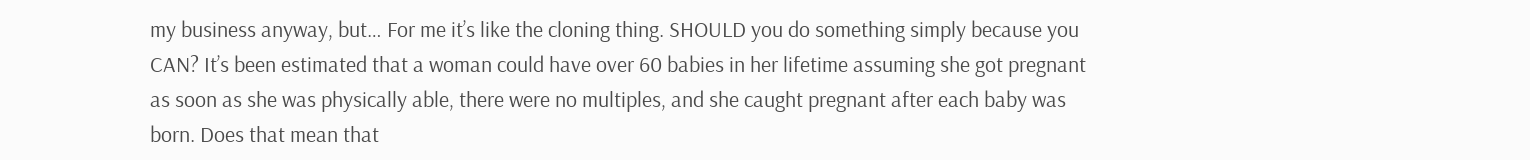my business anyway, but… For me it’s like the cloning thing. SHOULD you do something simply because you CAN? It’s been estimated that a woman could have over 60 babies in her lifetime assuming she got pregnant as soon as she was physically able, there were no multiples, and she caught pregnant after each baby was born. Does that mean that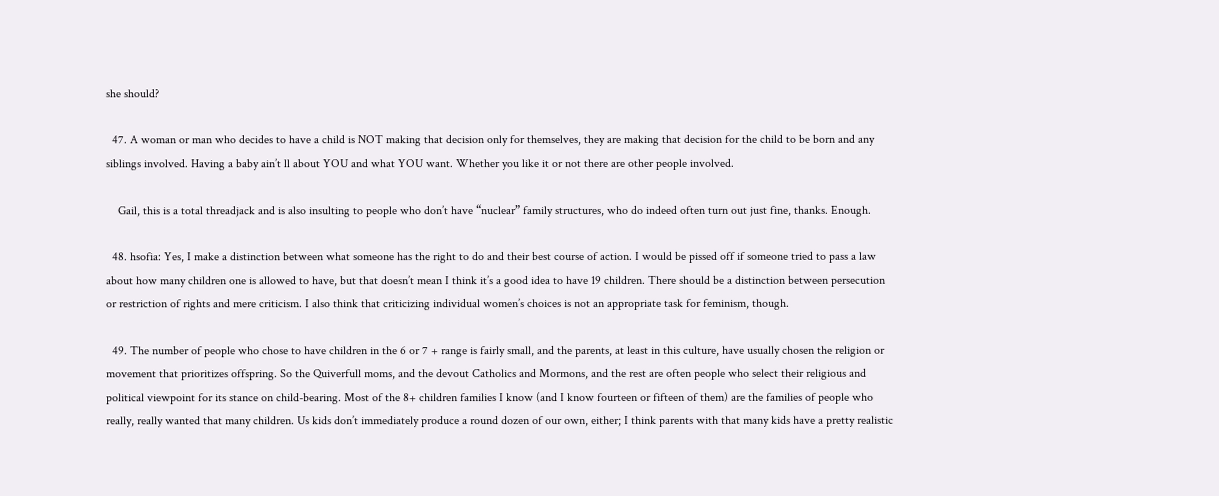she should?

  47. A woman or man who decides to have a child is NOT making that decision only for themselves, they are making that decision for the child to be born and any siblings involved. Having a baby ain’t ll about YOU and what YOU want. Whether you like it or not there are other people involved.

    Gail, this is a total threadjack and is also insulting to people who don’t have “nuclear” family structures, who do indeed often turn out just fine, thanks. Enough.

  48. hsofia: Yes, I make a distinction between what someone has the right to do and their best course of action. I would be pissed off if someone tried to pass a law about how many children one is allowed to have, but that doesn’t mean I think it’s a good idea to have 19 children. There should be a distinction between persecution or restriction of rights and mere criticism. I also think that criticizing individual women’s choices is not an appropriate task for feminism, though.

  49. The number of people who chose to have children in the 6 or 7 + range is fairly small, and the parents, at least in this culture, have usually chosen the religion or movement that prioritizes offspring. So the Quiverfull moms, and the devout Catholics and Mormons, and the rest are often people who select their religious and political viewpoint for its stance on child-bearing. Most of the 8+ children families I know (and I know fourteen or fifteen of them) are the families of people who really, really wanted that many children. Us kids don’t immediately produce a round dozen of our own, either; I think parents with that many kids have a pretty realistic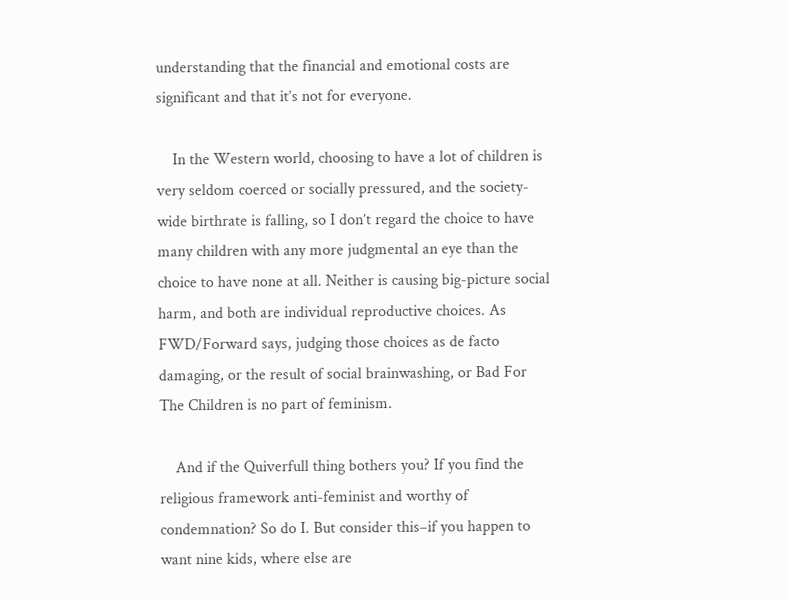understanding that the financial and emotional costs are significant and that it’s not for everyone.

    In the Western world, choosing to have a lot of children is very seldom coerced or socially pressured, and the society-wide birthrate is falling, so I don’t regard the choice to have many children with any more judgmental an eye than the choice to have none at all. Neither is causing big-picture social harm, and both are individual reproductive choices. As FWD/Forward says, judging those choices as de facto damaging, or the result of social brainwashing, or Bad For The Children is no part of feminism.

    And if the Quiverfull thing bothers you? If you find the religious framework anti-feminist and worthy of condemnation? So do I. But consider this–if you happen to want nine kids, where else are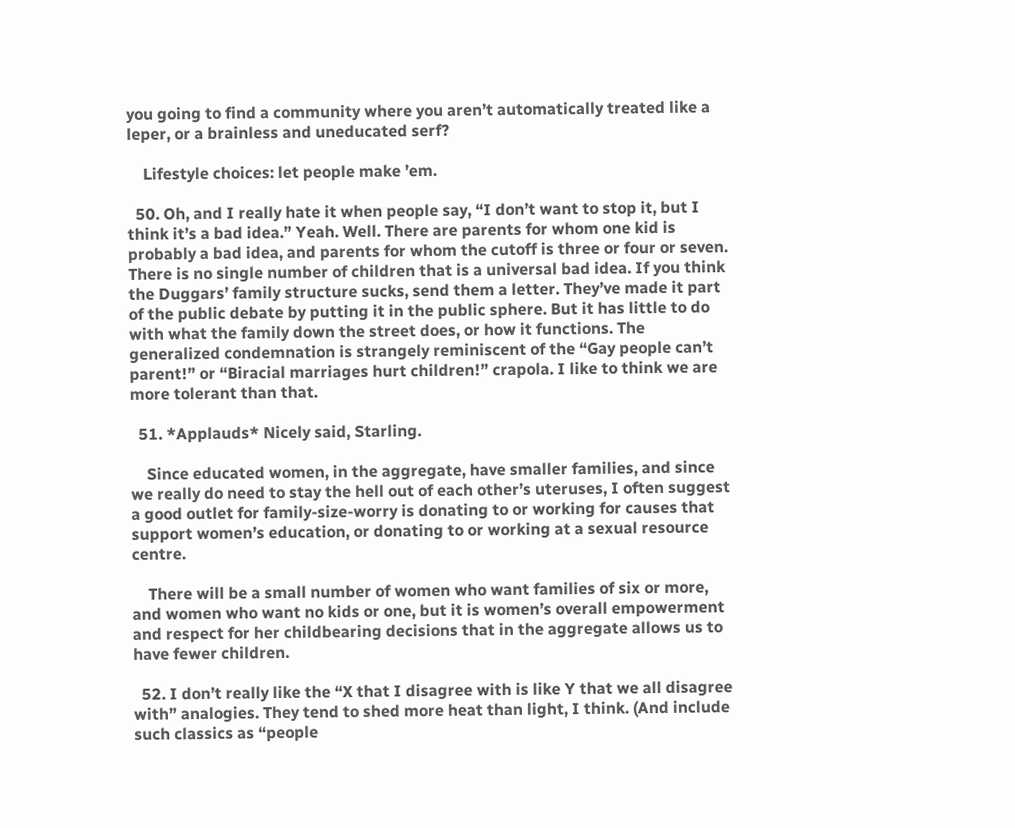you going to find a community where you aren’t automatically treated like a leper, or a brainless and uneducated serf?

    Lifestyle choices: let people make ’em.

  50. Oh, and I really hate it when people say, “I don’t want to stop it, but I think it’s a bad idea.” Yeah. Well. There are parents for whom one kid is probably a bad idea, and parents for whom the cutoff is three or four or seven. There is no single number of children that is a universal bad idea. If you think the Duggars’ family structure sucks, send them a letter. They’ve made it part of the public debate by putting it in the public sphere. But it has little to do with what the family down the street does, or how it functions. The generalized condemnation is strangely reminiscent of the “Gay people can’t parent!” or “Biracial marriages hurt children!” crapola. I like to think we are more tolerant than that.

  51. *Applauds* Nicely said, Starling.

    Since educated women, in the aggregate, have smaller families, and since we really do need to stay the hell out of each other’s uteruses, I often suggest a good outlet for family-size-worry is donating to or working for causes that support women’s education, or donating to or working at a sexual resource centre.

    There will be a small number of women who want families of six or more, and women who want no kids or one, but it is women’s overall empowerment and respect for her childbearing decisions that in the aggregate allows us to have fewer children.

  52. I don’t really like the “X that I disagree with is like Y that we all disagree with” analogies. They tend to shed more heat than light, I think. (And include such classics as “people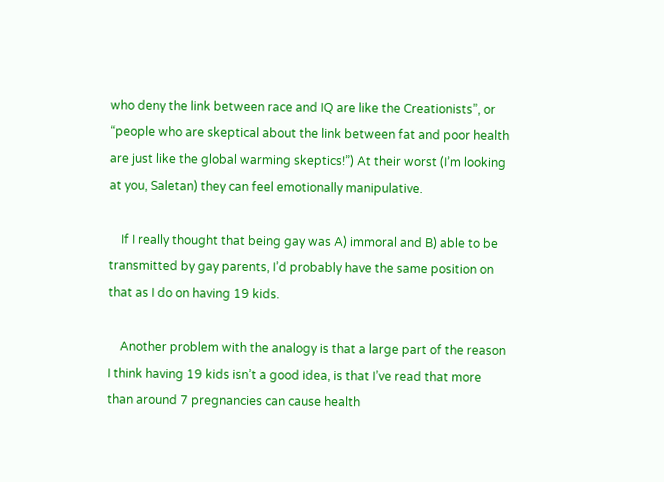who deny the link between race and IQ are like the Creationists”, or “people who are skeptical about the link between fat and poor health are just like the global warming skeptics!”) At their worst (I’m looking at you, Saletan) they can feel emotionally manipulative.

    If I really thought that being gay was A) immoral and B) able to be transmitted by gay parents, I’d probably have the same position on that as I do on having 19 kids.

    Another problem with the analogy is that a large part of the reason I think having 19 kids isn’t a good idea, is that I’ve read that more than around 7 pregnancies can cause health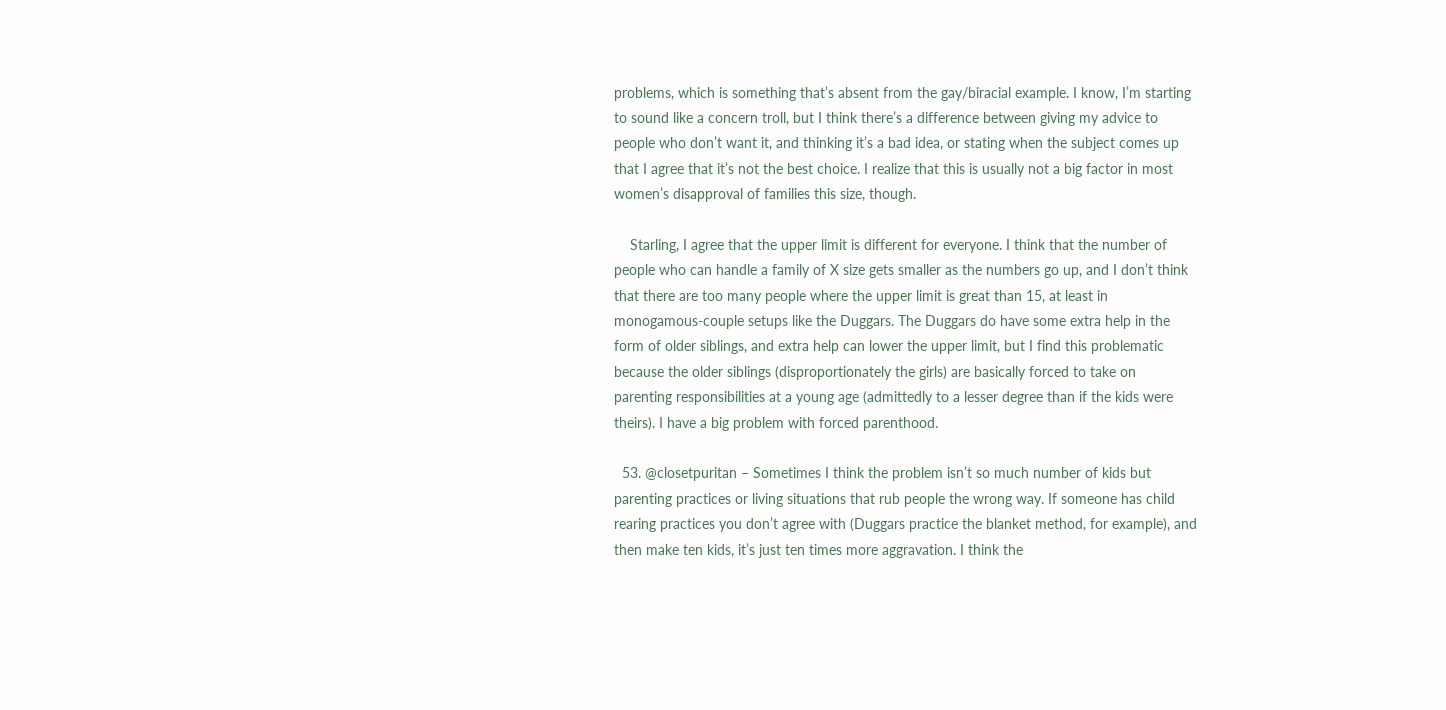problems, which is something that’s absent from the gay/biracial example. I know, I’m starting to sound like a concern troll, but I think there’s a difference between giving my advice to people who don’t want it, and thinking it’s a bad idea, or stating when the subject comes up that I agree that it’s not the best choice. I realize that this is usually not a big factor in most women’s disapproval of families this size, though.

    Starling, I agree that the upper limit is different for everyone. I think that the number of people who can handle a family of X size gets smaller as the numbers go up, and I don’t think that there are too many people where the upper limit is great than 15, at least in monogamous-couple setups like the Duggars. The Duggars do have some extra help in the form of older siblings, and extra help can lower the upper limit, but I find this problematic because the older siblings (disproportionately the girls) are basically forced to take on parenting responsibilities at a young age (admittedly to a lesser degree than if the kids were theirs). I have a big problem with forced parenthood.

  53. @closetpuritan – Sometimes I think the problem isn’t so much number of kids but parenting practices or living situations that rub people the wrong way. If someone has child rearing practices you don’t agree with (Duggars practice the blanket method, for example), and then make ten kids, it’s just ten times more aggravation. I think the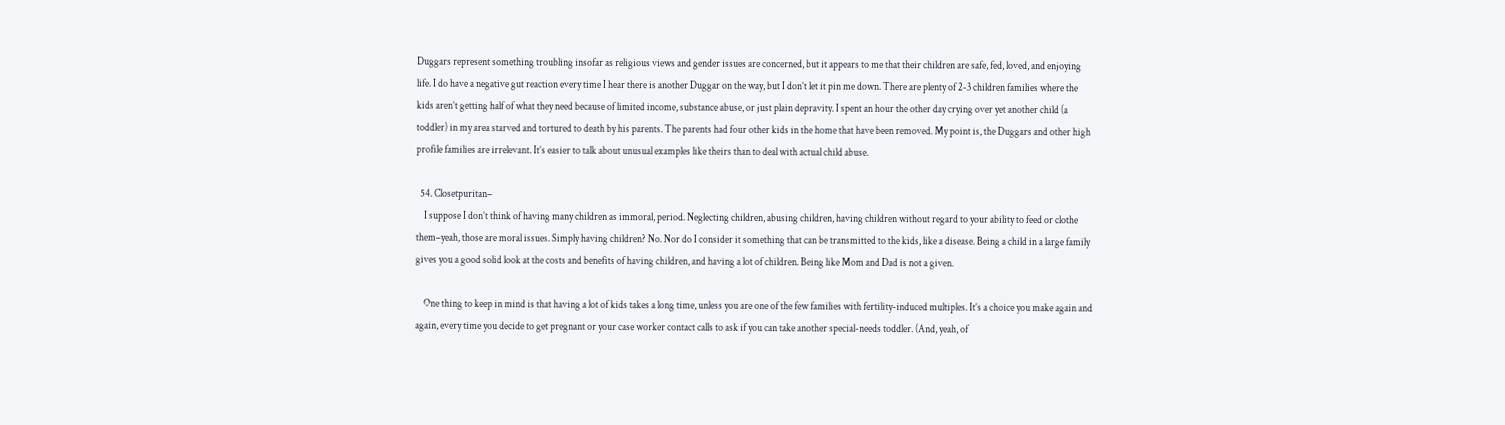Duggars represent something troubling insofar as religious views and gender issues are concerned, but it appears to me that their children are safe, fed, loved, and enjoying life. I do have a negative gut reaction every time I hear there is another Duggar on the way, but I don’t let it pin me down. There are plenty of 2-3 children families where the kids aren’t getting half of what they need because of limited income, substance abuse, or just plain depravity. I spent an hour the other day crying over yet another child (a toddler) in my area starved and tortured to death by his parents. The parents had four other kids in the home that have been removed. My point is, the Duggars and other high profile families are irrelevant. It’s easier to talk about unusual examples like theirs than to deal with actual child abuse.

  54. Closetpuritan–
    I suppose I don’t think of having many children as immoral, period. Neglecting children, abusing children, having children without regard to your ability to feed or clothe them–yeah, those are moral issues. Simply having children? No. Nor do I consider it something that can be transmitted to the kids, like a disease. Being a child in a large family gives you a good solid look at the costs and benefits of having children, and having a lot of children. Being like Mom and Dad is not a given.

    One thing to keep in mind is that having a lot of kids takes a long time, unless you are one of the few families with fertility-induced multiples. It’s a choice you make again and again, every time you decide to get pregnant or your case worker contact calls to ask if you can take another special-needs toddler. (And, yeah, of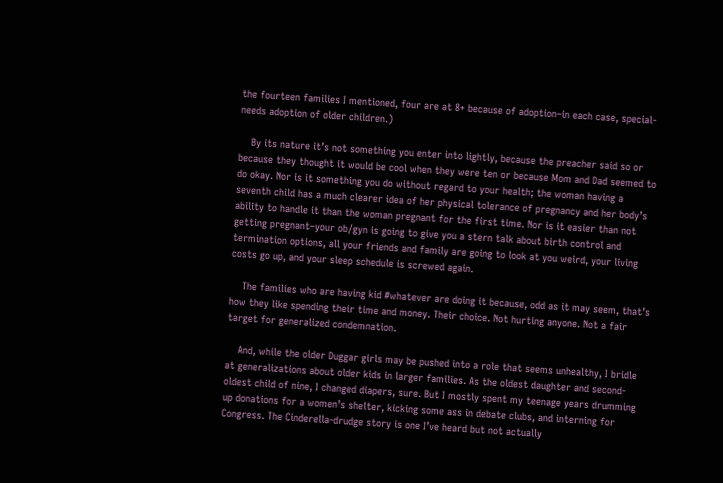the fourteen families I mentioned, four are at 8+ because of adoption–in each case, special-needs adoption of older children.)

    By its nature it’s not something you enter into lightly, because the preacher said so or because they thought it would be cool when they were ten or because Mom and Dad seemed to do okay. Nor is it something you do without regard to your health; the woman having a seventh child has a much clearer idea of her physical tolerance of pregnancy and her body’s ability to handle it than the woman pregnant for the first time. Nor is it easier than not getting pregnant–your ob/gyn is going to give you a stern talk about birth control and termination options, all your friends and family are going to look at you weird, your living costs go up, and your sleep schedule is screwed again.

    The families who are having kid #whatever are doing it because, odd as it may seem, that’s how they like spending their time and money. Their choice. Not hurting anyone. Not a fair target for generalized condemnation.

    And, while the older Duggar girls may be pushed into a role that seems unhealthy, I bridle at generalizations about older kids in larger families. As the oldest daughter and second-oldest child of nine, I changed diapers, sure. But I mostly spent my teenage years drumming up donations for a women’s shelter, kicking some ass in debate clubs, and interning for Congress. The Cinderella-drudge story is one I’ve heard but not actually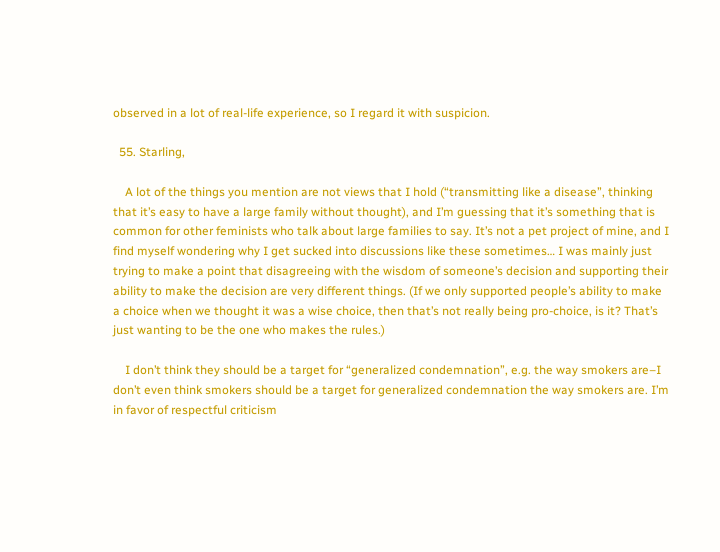observed in a lot of real-life experience, so I regard it with suspicion.

  55. Starling,

    A lot of the things you mention are not views that I hold (“transmitting like a disease”, thinking that it’s easy to have a large family without thought), and I’m guessing that it’s something that is common for other feminists who talk about large families to say. It’s not a pet project of mine, and I find myself wondering why I get sucked into discussions like these sometimes… I was mainly just trying to make a point that disagreeing with the wisdom of someone’s decision and supporting their ability to make the decision are very different things. (If we only supported people’s ability to make a choice when we thought it was a wise choice, then that’s not really being pro-choice, is it? That’s just wanting to be the one who makes the rules.)

    I don’t think they should be a target for “generalized condemnation”, e.g. the way smokers are–I don’t even think smokers should be a target for generalized condemnation the way smokers are. I’m in favor of respectful criticism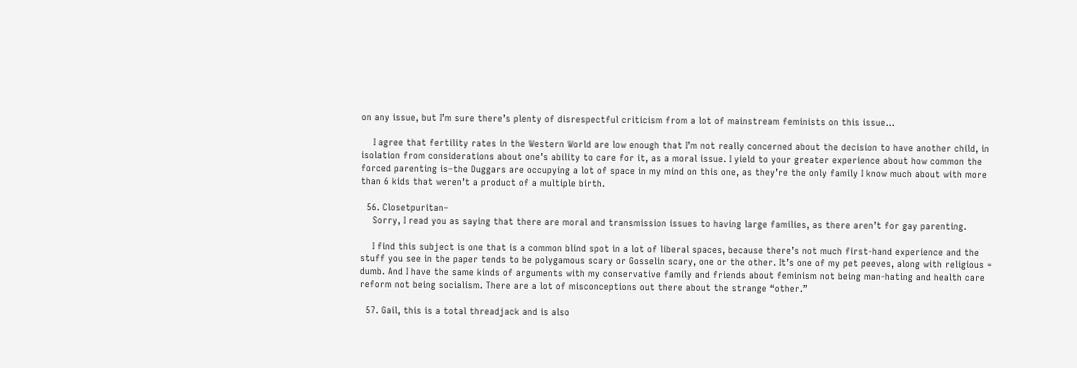on any issue, but I’m sure there’s plenty of disrespectful criticism from a lot of mainstream feminists on this issue…

    I agree that fertility rates in the Western World are low enough that I’m not really concerned about the decision to have another child, in isolation from considerations about one’s ability to care for it, as a moral issue. I yield to your greater experience about how common the forced parenting is–the Duggars are occupying a lot of space in my mind on this one, as they’re the only family I know much about with more than 6 kids that weren’t a product of a multiple birth.

  56. Closetpuritan–
    Sorry, I read you as saying that there are moral and transmission issues to having large families, as there aren’t for gay parenting.

    I find this subject is one that is a common blind spot in a lot of liberal spaces, because there’s not much first-hand experience and the stuff you see in the paper tends to be polygamous scary or Gosselin scary, one or the other. It’s one of my pet peeves, along with religious = dumb. And I have the same kinds of arguments with my conservative family and friends about feminism not being man-hating and health care reform not being socialism. There are a lot of misconceptions out there about the strange “other.”

  57. Gail, this is a total threadjack and is also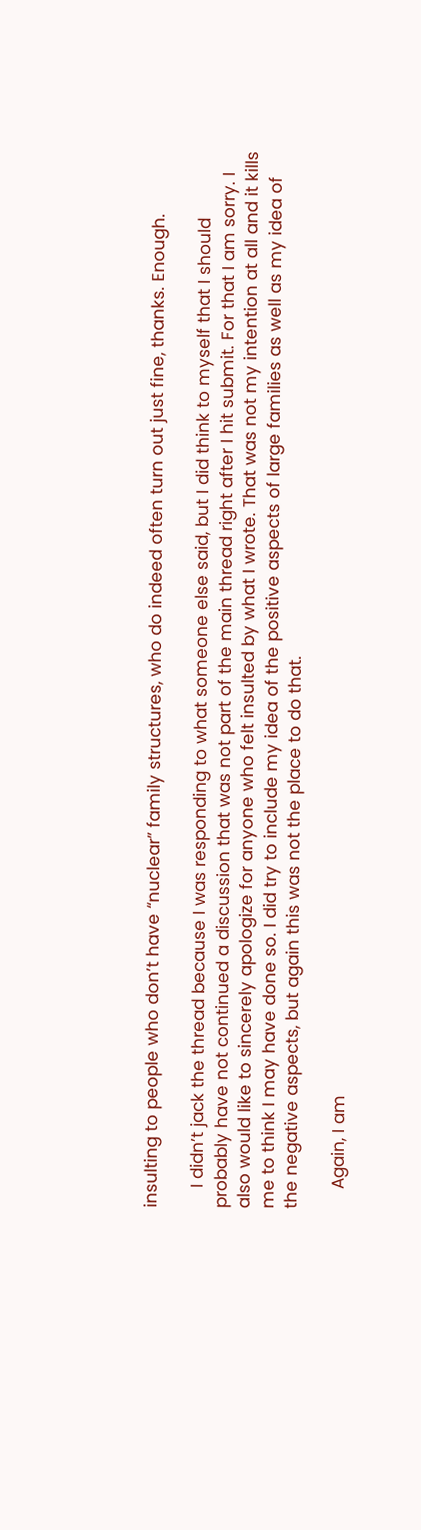insulting to people who don’t have “nuclear” family structures, who do indeed often turn out just fine, thanks. Enough.

    I didn’t jack the thread because I was responding to what someone else said, but I did think to myself that I should probably have not continued a discussion that was not part of the main thread right after I hit submit. For that I am sorry. I also would like to sincerely apologize for anyone who felt insulted by what I wrote. That was not my intention at all and it kills me to think I may have done so. I did try to include my idea of the positive aspects of large families as well as my idea of the negative aspects, but again this was not the place to do that.

    Again, I am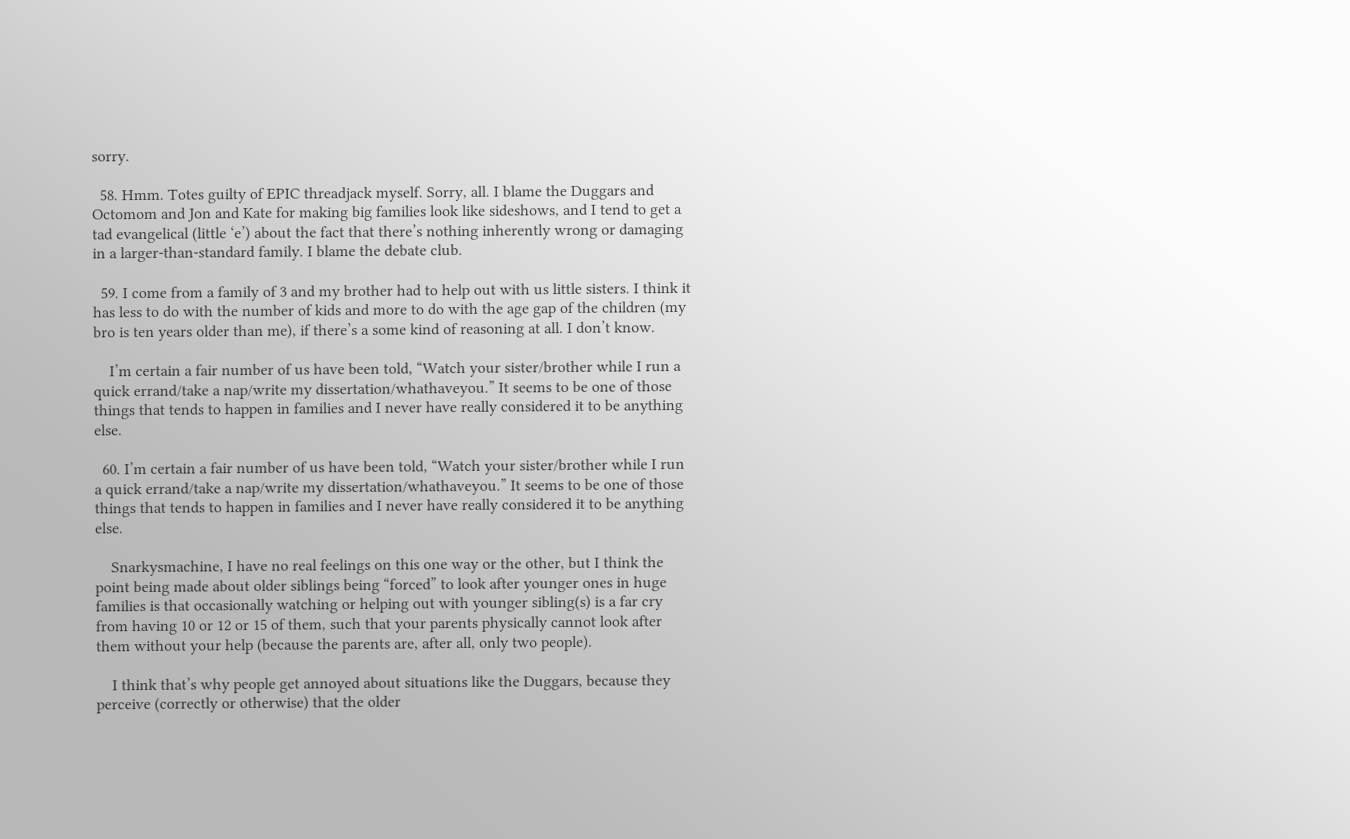sorry.

  58. Hmm. Totes guilty of EPIC threadjack myself. Sorry, all. I blame the Duggars and Octomom and Jon and Kate for making big families look like sideshows, and I tend to get a tad evangelical (little ‘e’) about the fact that there’s nothing inherently wrong or damaging in a larger-than-standard family. I blame the debate club.

  59. I come from a family of 3 and my brother had to help out with us little sisters. I think it has less to do with the number of kids and more to do with the age gap of the children (my bro is ten years older than me), if there’s a some kind of reasoning at all. I don’t know.

    I’m certain a fair number of us have been told, “Watch your sister/brother while I run a quick errand/take a nap/write my dissertation/whathaveyou.” It seems to be one of those things that tends to happen in families and I never have really considered it to be anything else.

  60. I’m certain a fair number of us have been told, “Watch your sister/brother while I run a quick errand/take a nap/write my dissertation/whathaveyou.” It seems to be one of those things that tends to happen in families and I never have really considered it to be anything else.

    Snarkysmachine, I have no real feelings on this one way or the other, but I think the point being made about older siblings being “forced” to look after younger ones in huge families is that occasionally watching or helping out with younger sibling(s) is a far cry from having 10 or 12 or 15 of them, such that your parents physically cannot look after them without your help (because the parents are, after all, only two people).

    I think that’s why people get annoyed about situations like the Duggars, because they perceive (correctly or otherwise) that the older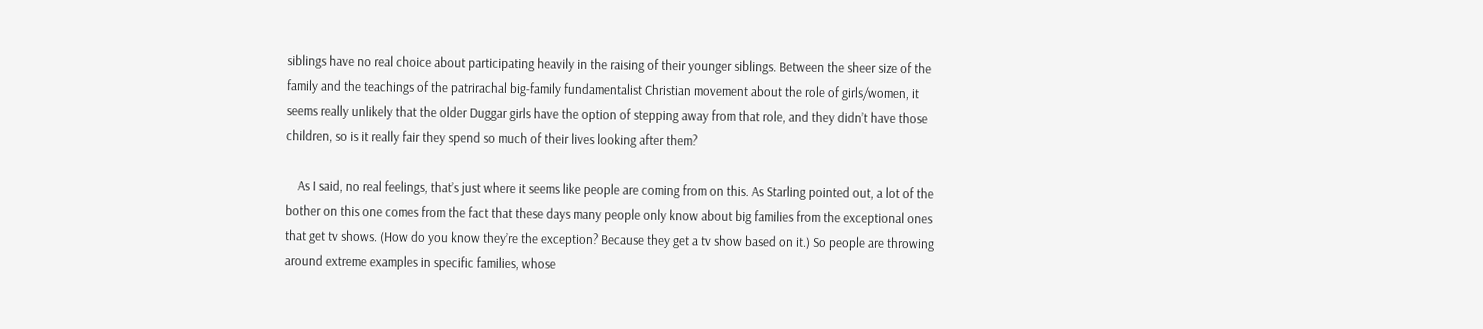siblings have no real choice about participating heavily in the raising of their younger siblings. Between the sheer size of the family and the teachings of the patrirachal big-family fundamentalist Christian movement about the role of girls/women, it seems really unlikely that the older Duggar girls have the option of stepping away from that role, and they didn’t have those children, so is it really fair they spend so much of their lives looking after them?

    As I said, no real feelings, that’s just where it seems like people are coming from on this. As Starling pointed out, a lot of the bother on this one comes from the fact that these days many people only know about big families from the exceptional ones that get tv shows. (How do you know they’re the exception? Because they get a tv show based on it.) So people are throwing around extreme examples in specific families, whose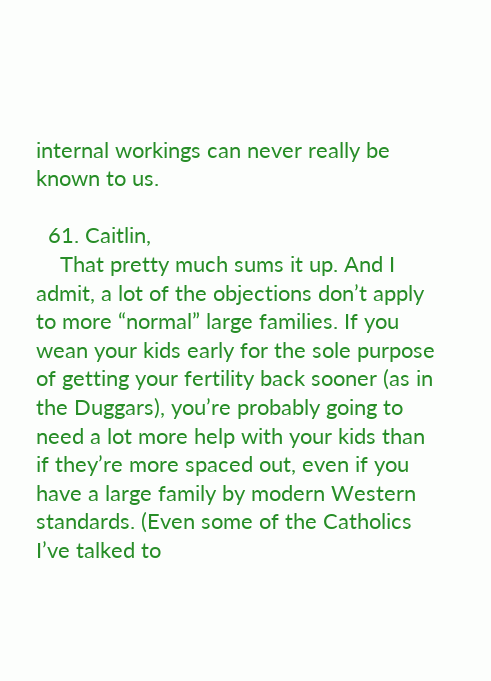internal workings can never really be known to us.

  61. Caitlin,
    That pretty much sums it up. And I admit, a lot of the objections don’t apply to more “normal” large families. If you wean your kids early for the sole purpose of getting your fertility back sooner (as in the Duggars), you’re probably going to need a lot more help with your kids than if they’re more spaced out, even if you have a large family by modern Western standards. (Even some of the Catholics I’ve talked to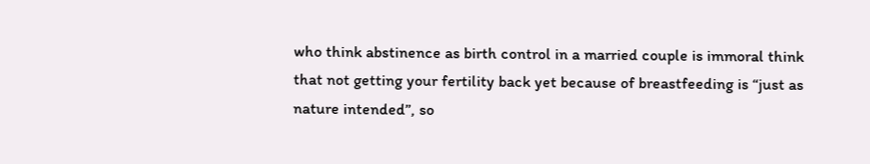who think abstinence as birth control in a married couple is immoral think that not getting your fertility back yet because of breastfeeding is “just as nature intended”, so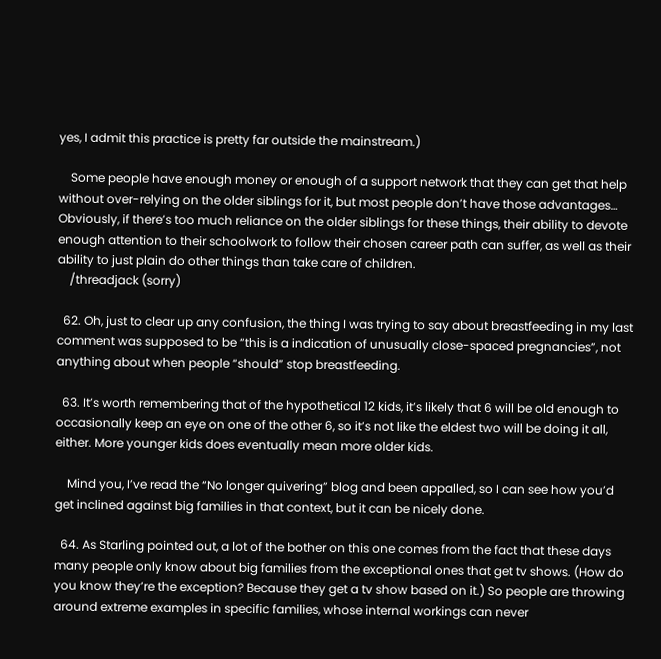yes, I admit this practice is pretty far outside the mainstream.)

    Some people have enough money or enough of a support network that they can get that help without over-relying on the older siblings for it, but most people don’t have those advantages… Obviously, if there’s too much reliance on the older siblings for these things, their ability to devote enough attention to their schoolwork to follow their chosen career path can suffer, as well as their ability to just plain do other things than take care of children.
    /threadjack (sorry)

  62. Oh, just to clear up any confusion, the thing I was trying to say about breastfeeding in my last comment was supposed to be “this is a indication of unusually close-spaced pregnancies”, not anything about when people “should” stop breastfeeding.

  63. It’s worth remembering that of the hypothetical 12 kids, it’s likely that 6 will be old enough to occasionally keep an eye on one of the other 6, so it’s not like the eldest two will be doing it all, either. More younger kids does eventually mean more older kids.

    Mind you, I’ve read the “No longer quivering” blog and been appalled, so I can see how you’d get inclined against big families in that context, but it can be nicely done.

  64. As Starling pointed out, a lot of the bother on this one comes from the fact that these days many people only know about big families from the exceptional ones that get tv shows. (How do you know they’re the exception? Because they get a tv show based on it.) So people are throwing around extreme examples in specific families, whose internal workings can never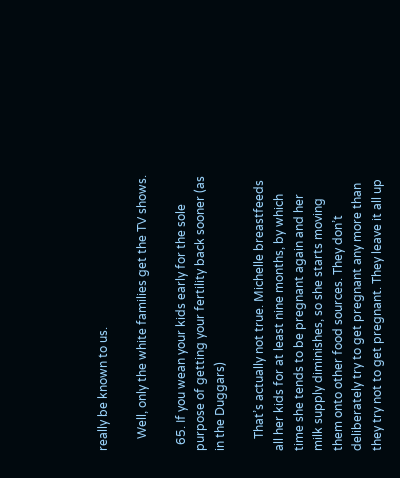really be known to us.

    Well, only the white families get the TV shows.

  65. If you wean your kids early for the sole purpose of getting your fertility back sooner (as in the Duggars)

    That’s actually not true. Michelle breastfeeds all her kids for at least nine months, by which time she tends to be pregnant again and her milk supply diminishes, so she starts moving them onto other food sources. They don’t deliberately try to get pregnant any more than they try not to get pregnant. They leave it all up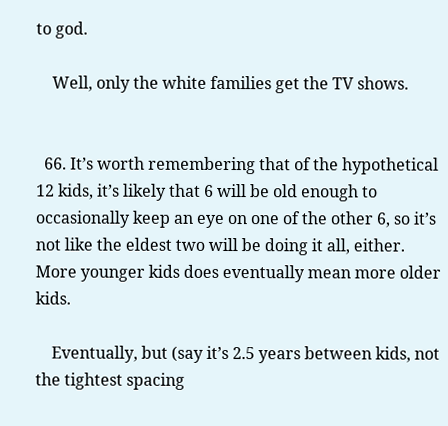to god.

    Well, only the white families get the TV shows.


  66. It’s worth remembering that of the hypothetical 12 kids, it’s likely that 6 will be old enough to occasionally keep an eye on one of the other 6, so it’s not like the eldest two will be doing it all, either. More younger kids does eventually mean more older kids.

    Eventually, but (say it’s 2.5 years between kids, not the tightest spacing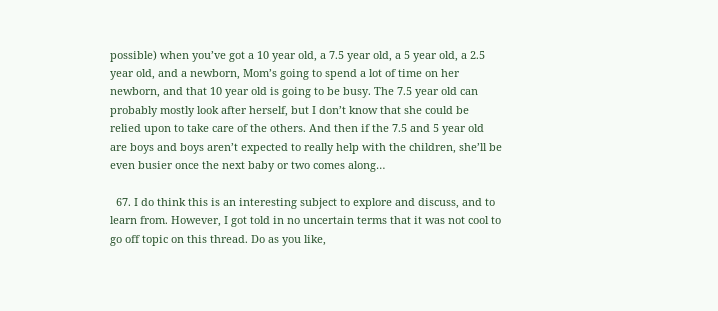possible) when you’ve got a 10 year old, a 7.5 year old, a 5 year old, a 2.5 year old, and a newborn, Mom’s going to spend a lot of time on her newborn, and that 10 year old is going to be busy. The 7.5 year old can probably mostly look after herself, but I don’t know that she could be relied upon to take care of the others. And then if the 7.5 and 5 year old are boys and boys aren’t expected to really help with the children, she’ll be even busier once the next baby or two comes along…

  67. I do think this is an interesting subject to explore and discuss, and to learn from. However, I got told in no uncertain terms that it was not cool to go off topic on this thread. Do as you like,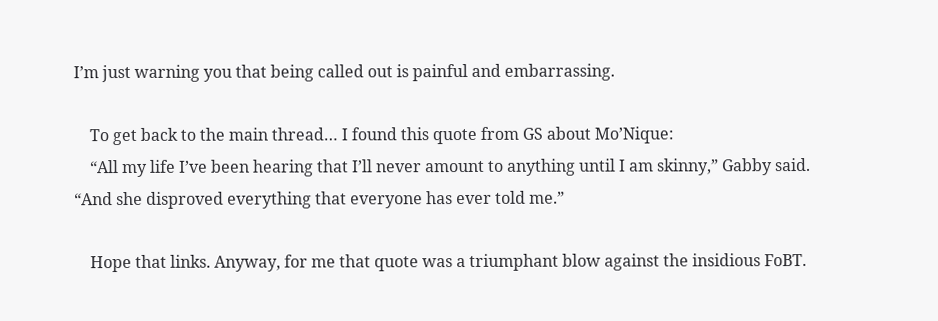I’m just warning you that being called out is painful and embarrassing.

    To get back to the main thread… I found this quote from GS about Mo’Nique:
    “All my life I’ve been hearing that I’ll never amount to anything until I am skinny,” Gabby said. “And she disproved everything that everyone has ever told me.”

    Hope that links. Anyway, for me that quote was a triumphant blow against the insidious FoBT.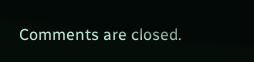Comments are closed.